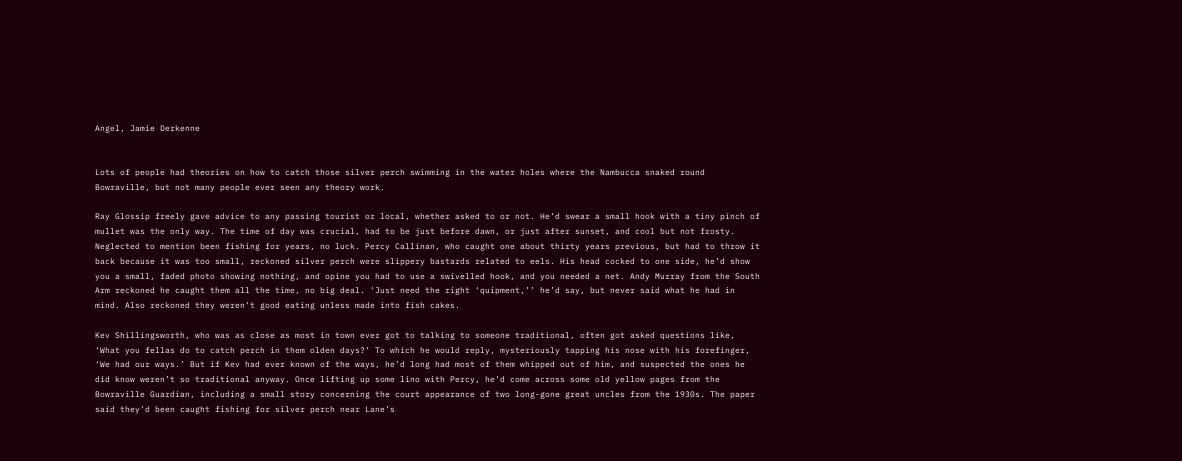Angel, Jamie Derkenne


Lots of people had theories on how to catch those silver perch swimming in the water holes where the Nambucca snaked round Bowraville, but not many people ever seen any theory work.

Ray Glossip freely gave advice to any passing tourist or local, whether asked to or not. He’d swear a small hook with a tiny pinch of mullet was the only way. The time of day was crucial, had to be just before dawn, or just after sunset, and cool but not frosty. Neglected to mention been fishing for years, no luck. Percy Callinan, who caught one about thirty years previous, but had to throw it back because it was too small, reckoned silver perch were slippery bastards related to eels. His head cocked to one side, he’d show you a small, faded photo showing nothing, and opine you had to use a swivelled hook, and you needed a net. Andy Murray from the South Arm reckoned he caught them all the time, no big deal. ‘Just need the right ‘quipment,’’ he’d say, but never said what he had in mind. Also reckoned they weren’t good eating unless made into fish cakes.

Kev Shillingsworth, who was as close as most in town ever got to talking to someone traditional, often got asked questions like, ‘What you fellas do to catch perch in them olden days?’ To which he would reply, mysteriously tapping his nose with his forefinger, ‘We had our ways.’ But if Kev had ever known of the ways, he’d long had most of them whipped out of him, and suspected the ones he did know weren’t so traditional anyway. Once lifting up some lino with Percy, he’d come across some old yellow pages from the Bowraville Guardian, including a small story concerning the court appearance of two long-gone great uncles from the 1930s. The paper said they’d been caught fishing for silver perch near Lane’s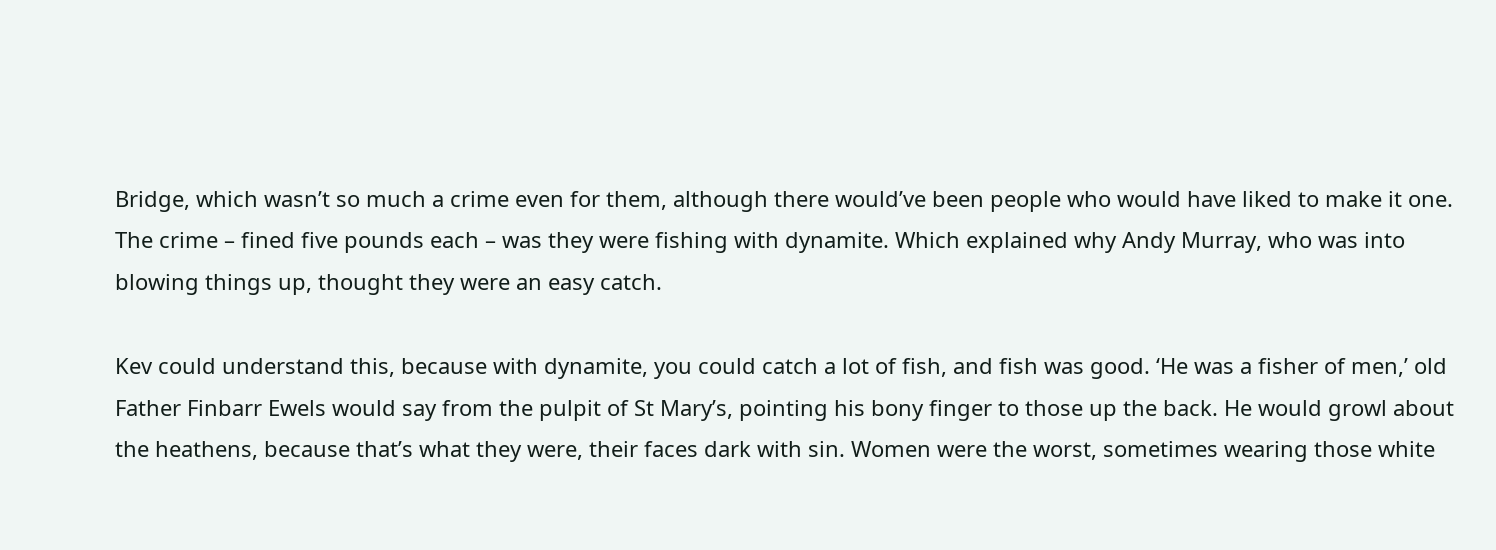Bridge, which wasn’t so much a crime even for them, although there would’ve been people who would have liked to make it one. The crime – fined five pounds each – was they were fishing with dynamite. Which explained why Andy Murray, who was into blowing things up, thought they were an easy catch.

Kev could understand this, because with dynamite, you could catch a lot of fish, and fish was good. ‘He was a fisher of men,’ old Father Finbarr Ewels would say from the pulpit of St Mary’s, pointing his bony finger to those up the back. He would growl about the heathens, because that’s what they were, their faces dark with sin. Women were the worst, sometimes wearing those white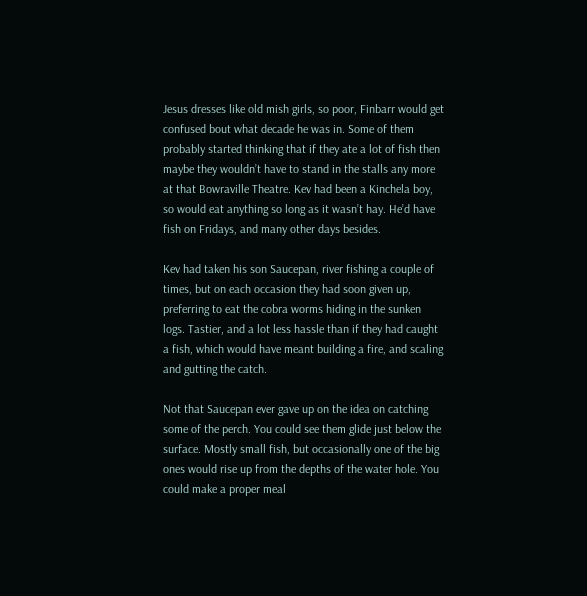Jesus dresses like old mish girls, so poor, Finbarr would get confused bout what decade he was in. Some of them probably started thinking that if they ate a lot of fish then maybe they wouldn’t have to stand in the stalls any more at that Bowraville Theatre. Kev had been a Kinchela boy, so would eat anything so long as it wasn’t hay. He’d have fish on Fridays, and many other days besides.

Kev had taken his son Saucepan, river fishing a couple of times, but on each occasion they had soon given up, preferring to eat the cobra worms hiding in the sunken logs. Tastier, and a lot less hassle than if they had caught a fish, which would have meant building a fire, and scaling and gutting the catch.

Not that Saucepan ever gave up on the idea on catching some of the perch. You could see them glide just below the surface. Mostly small fish, but occasionally one of the big ones would rise up from the depths of the water hole. You could make a proper meal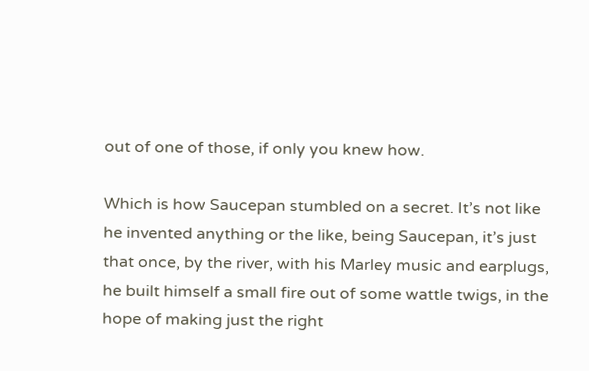out of one of those, if only you knew how.

Which is how Saucepan stumbled on a secret. It’s not like he invented anything or the like, being Saucepan, it’s just that once, by the river, with his Marley music and earplugs, he built himself a small fire out of some wattle twigs, in the hope of making just the right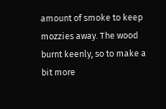amount of smoke to keep mozzies away. The wood burnt keenly, so to make a bit more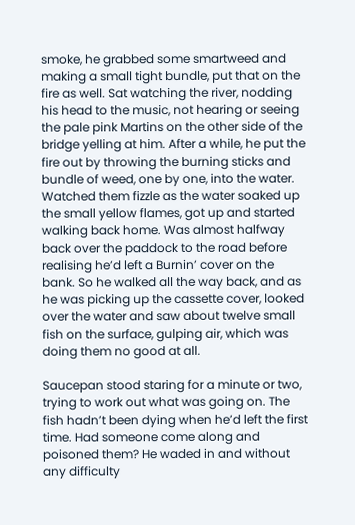smoke, he grabbed some smartweed and making a small tight bundle, put that on the fire as well. Sat watching the river, nodding his head to the music, not hearing or seeing the pale pink Martins on the other side of the bridge yelling at him. After a while, he put the fire out by throwing the burning sticks and bundle of weed, one by one, into the water. Watched them fizzle as the water soaked up the small yellow flames, got up and started walking back home. Was almost halfway back over the paddock to the road before realising he’d left a Burnin’ cover on the bank. So he walked all the way back, and as he was picking up the cassette cover, looked over the water and saw about twelve small fish on the surface, gulping air, which was doing them no good at all.

Saucepan stood staring for a minute or two, trying to work out what was going on. The fish hadn’t been dying when he’d left the first time. Had someone come along and poisoned them? He waded in and without any difficulty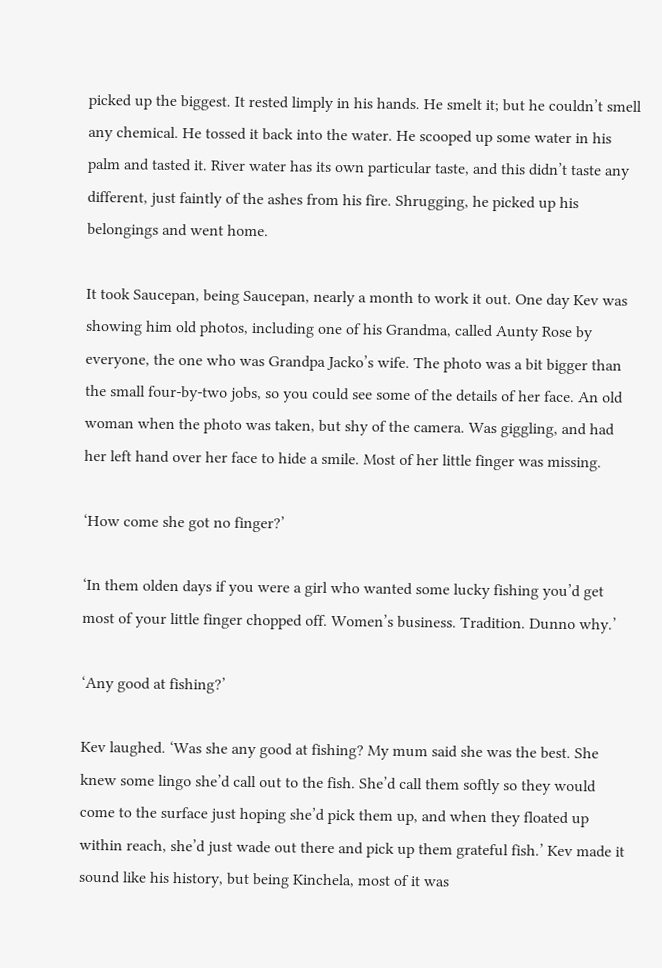picked up the biggest. It rested limply in his hands. He smelt it; but he couldn’t smell any chemical. He tossed it back into the water. He scooped up some water in his palm and tasted it. River water has its own particular taste, and this didn’t taste any different, just faintly of the ashes from his fire. Shrugging, he picked up his belongings and went home.

It took Saucepan, being Saucepan, nearly a month to work it out. One day Kev was showing him old photos, including one of his Grandma, called Aunty Rose by everyone, the one who was Grandpa Jacko’s wife. The photo was a bit bigger than the small four-by-two jobs, so you could see some of the details of her face. An old woman when the photo was taken, but shy of the camera. Was giggling, and had her left hand over her face to hide a smile. Most of her little finger was missing.

‘How come she got no finger?’

‘In them olden days if you were a girl who wanted some lucky fishing you’d get most of your little finger chopped off. Women’s business. Tradition. Dunno why.’

‘Any good at fishing?’

Kev laughed. ‘Was she any good at fishing? My mum said she was the best. She knew some lingo she’d call out to the fish. She’d call them softly so they would come to the surface just hoping she’d pick them up, and when they floated up within reach, she’d just wade out there and pick up them grateful fish.’ Kev made it sound like his history, but being Kinchela, most of it was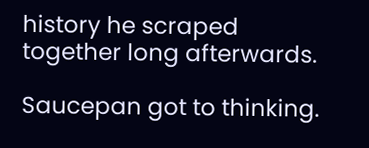history he scraped together long afterwards.

Saucepan got to thinking.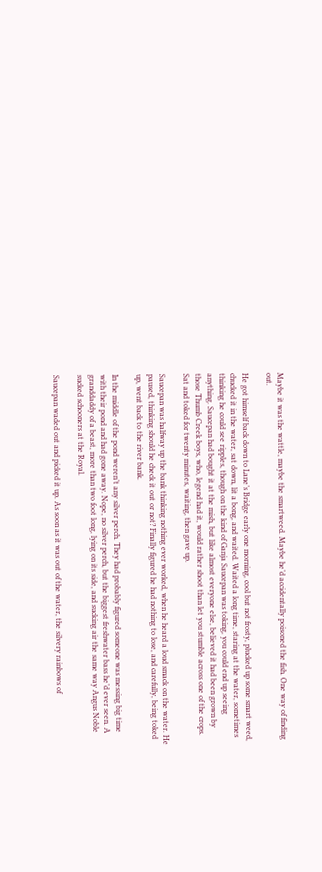Maybe it was the wattle, maybe the smartweed. Maybe he’d accidentally poisoned the fish. One way of finding out.

He got himself back down to Lane’s Bridge early one morning, cool but not frosty, plucked up some smart weed, chucked it in the water, sat down, lit a bong, and waited. Waited a long time, staring at the water, sometimes thinking he could see ripples, though on the kind of Ganja Saucepan was toking, you could end up seeing anything. Saucepan had bought it at the mish, but like almost everyone else, believed it had been grown by those Thumb Creek boys, who, legend had it, would rather shoot than let you stumble across one of the crops. Sat and toked for twenty minutes, waiting, then gave up.

Saucepan was halfway up the bank thinking nothing ever worked, when he heard a loud smack on the water. He paused, thinking should he check it out or not? Finally figured he had nothing to lose, and carefully, being toked up, went back to the river bank.

In the middle of the pond weren’t any silver perch. They had probably figured someone was messing big time with their pond and had gone away. Nope, no silver perch, but the biggest freshwater bass he’d ever seen. A granddaddy of a beast, more than two foot long, lying on its side, and sucking air the same way Angus Noble sucked schooners at the Royal.

Saucepan waded out and picked it up. As soon as it was out of the water, the silvery rainbows of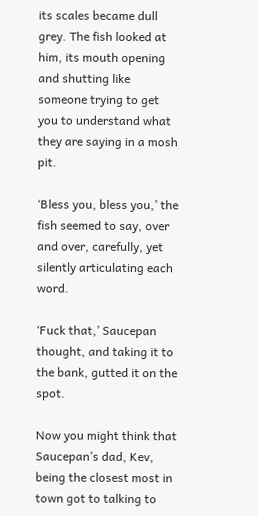its scales became dull grey. The fish looked at him, its mouth opening and shutting like someone trying to get you to understand what they are saying in a mosh pit.

‘Bless you, bless you,’ the fish seemed to say, over and over, carefully, yet silently articulating each word.

‘Fuck that,’ Saucepan thought, and taking it to the bank, gutted it on the spot.

Now you might think that Saucepan’s dad, Kev, being the closest most in town got to talking to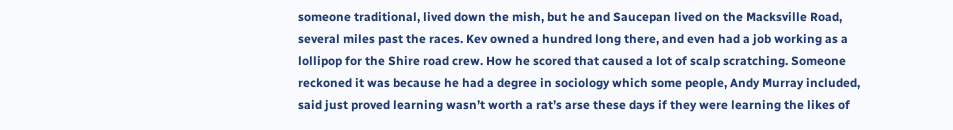someone traditional, lived down the mish, but he and Saucepan lived on the Macksville Road, several miles past the races. Kev owned a hundred long there, and even had a job working as a lollipop for the Shire road crew. How he scored that caused a lot of scalp scratching. Someone reckoned it was because he had a degree in sociology which some people, Andy Murray included, said just proved learning wasn’t worth a rat’s arse these days if they were learning the likes of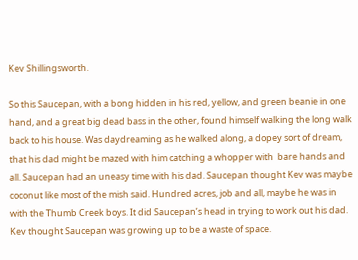Kev Shillingsworth.

So this Saucepan, with a bong hidden in his red, yellow, and green beanie in one hand, and a great big dead bass in the other, found himself walking the long walk back to his house. Was daydreaming as he walked along, a dopey sort of dream, that his dad might be mazed with him catching a whopper with  bare hands and all. Saucepan had an uneasy time with his dad. Saucepan thought Kev was maybe coconut like most of the mish said. Hundred acres, job and all, maybe he was in with the Thumb Creek boys. It did Saucepan’s head in trying to work out his dad. Kev thought Saucepan was growing up to be a waste of space.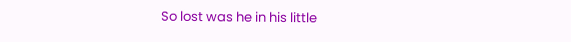So lost was he in his little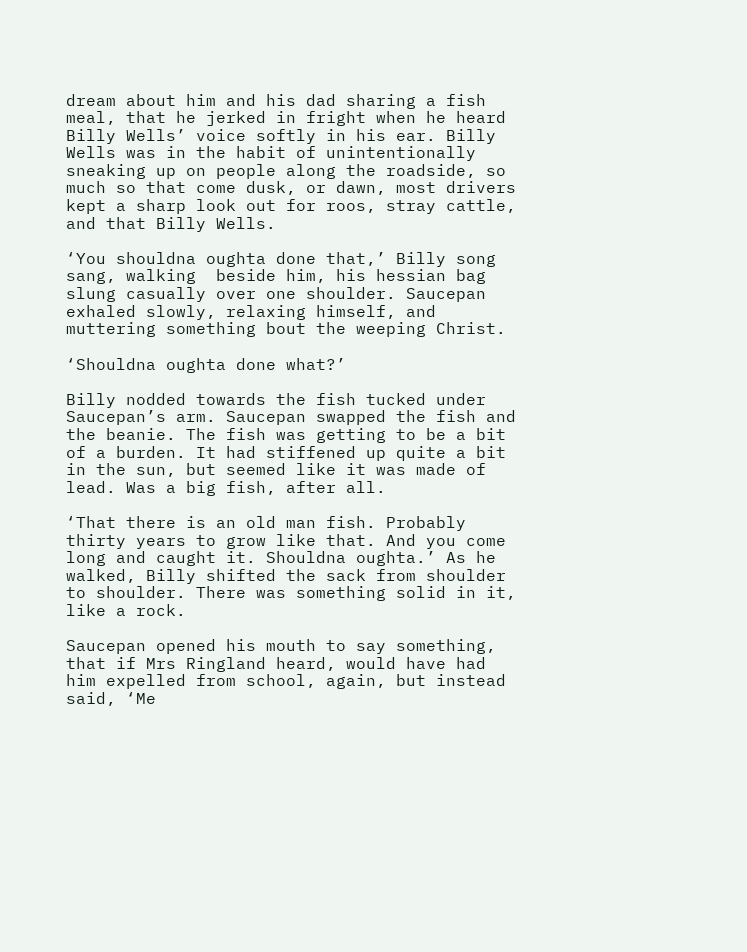dream about him and his dad sharing a fish meal, that he jerked in fright when he heard Billy Wells’ voice softly in his ear. Billy Wells was in the habit of unintentionally sneaking up on people along the roadside, so much so that come dusk, or dawn, most drivers kept a sharp look out for roos, stray cattle, and that Billy Wells.

‘You shouldna oughta done that,’ Billy song sang, walking  beside him, his hessian bag slung casually over one shoulder. Saucepan exhaled slowly, relaxing himself, and muttering something bout the weeping Christ.

‘Shouldna oughta done what?’

Billy nodded towards the fish tucked under Saucepan’s arm. Saucepan swapped the fish and the beanie. The fish was getting to be a bit of a burden. It had stiffened up quite a bit in the sun, but seemed like it was made of lead. Was a big fish, after all.

‘That there is an old man fish. Probably thirty years to grow like that. And you come long and caught it. Shouldna oughta.’ As he walked, Billy shifted the sack from shoulder to shoulder. There was something solid in it, like a rock.

Saucepan opened his mouth to say something, that if Mrs Ringland heard, would have had him expelled from school, again, but instead said, ‘Me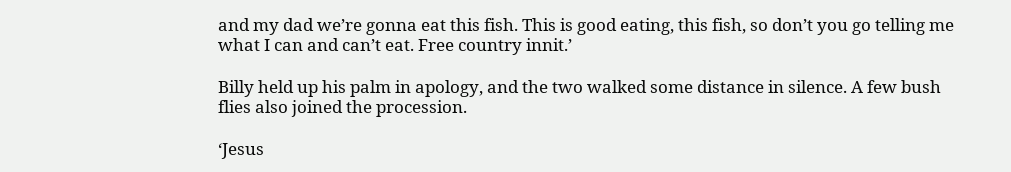and my dad we’re gonna eat this fish. This is good eating, this fish, so don’t you go telling me what I can and can’t eat. Free country innit.’

Billy held up his palm in apology, and the two walked some distance in silence. A few bush flies also joined the procession.

‘Jesus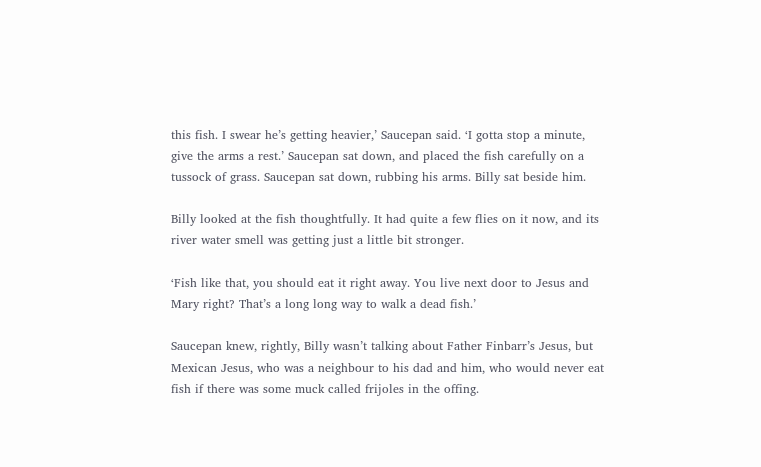this fish. I swear he’s getting heavier,’ Saucepan said. ‘I gotta stop a minute, give the arms a rest.’ Saucepan sat down, and placed the fish carefully on a tussock of grass. Saucepan sat down, rubbing his arms. Billy sat beside him.

Billy looked at the fish thoughtfully. It had quite a few flies on it now, and its river water smell was getting just a little bit stronger.

‘Fish like that, you should eat it right away. You live next door to Jesus and Mary right? That’s a long long way to walk a dead fish.’

Saucepan knew, rightly, Billy wasn’t talking about Father Finbarr’s Jesus, but Mexican Jesus, who was a neighbour to his dad and him, who would never eat fish if there was some muck called frijoles in the offing.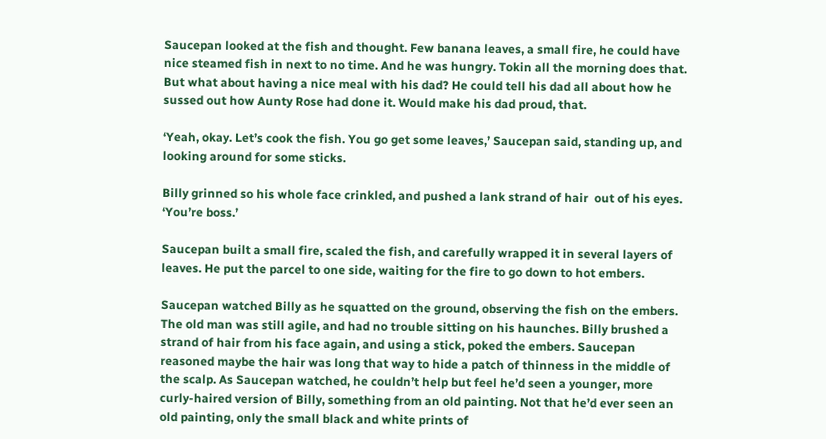Saucepan looked at the fish and thought. Few banana leaves, a small fire, he could have nice steamed fish in next to no time. And he was hungry. Tokin all the morning does that. But what about having a nice meal with his dad? He could tell his dad all about how he sussed out how Aunty Rose had done it. Would make his dad proud, that.

‘Yeah, okay. Let’s cook the fish. You go get some leaves,’ Saucepan said, standing up, and looking around for some sticks.

Billy grinned so his whole face crinkled, and pushed a lank strand of hair  out of his eyes. ‘You’re boss.’

Saucepan built a small fire, scaled the fish, and carefully wrapped it in several layers of leaves. He put the parcel to one side, waiting for the fire to go down to hot embers.

Saucepan watched Billy as he squatted on the ground, observing the fish on the embers. The old man was still agile, and had no trouble sitting on his haunches. Billy brushed a strand of hair from his face again, and using a stick, poked the embers. Saucepan reasoned maybe the hair was long that way to hide a patch of thinness in the middle of the scalp. As Saucepan watched, he couldn’t help but feel he’d seen a younger, more curly-haired version of Billy, something from an old painting. Not that he’d ever seen an old painting, only the small black and white prints of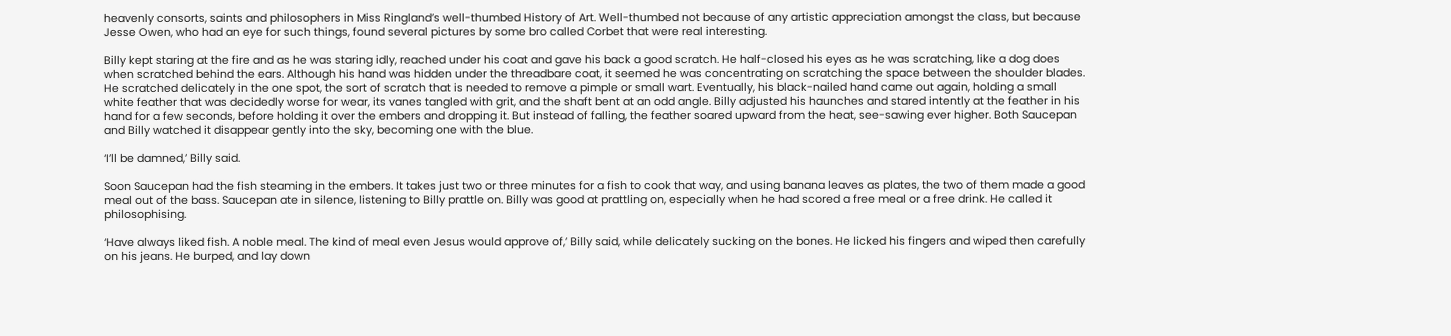heavenly consorts, saints and philosophers in Miss Ringland’s well-thumbed History of Art. Well-thumbed not because of any artistic appreciation amongst the class, but because Jesse Owen, who had an eye for such things, found several pictures by some bro called Corbet that were real interesting.

Billy kept staring at the fire and as he was staring idly, reached under his coat and gave his back a good scratch. He half-closed his eyes as he was scratching, like a dog does when scratched behind the ears. Although his hand was hidden under the threadbare coat, it seemed he was concentrating on scratching the space between the shoulder blades. He scratched delicately in the one spot, the sort of scratch that is needed to remove a pimple or small wart. Eventually, his black-nailed hand came out again, holding a small white feather that was decidedly worse for wear, its vanes tangled with grit, and the shaft bent at an odd angle. Billy adjusted his haunches and stared intently at the feather in his hand for a few seconds, before holding it over the embers and dropping it. But instead of falling, the feather soared upward from the heat, see-sawing ever higher. Both Saucepan and Billy watched it disappear gently into the sky, becoming one with the blue.

‘I’ll be damned,’ Billy said.

Soon Saucepan had the fish steaming in the embers. It takes just two or three minutes for a fish to cook that way, and using banana leaves as plates, the two of them made a good meal out of the bass. Saucepan ate in silence, listening to Billy prattle on. Billy was good at prattling on, especially when he had scored a free meal or a free drink. He called it philosophising.

‘Have always liked fish. A noble meal. The kind of meal even Jesus would approve of,’ Billy said, while delicately sucking on the bones. He licked his fingers and wiped then carefully on his jeans. He burped, and lay down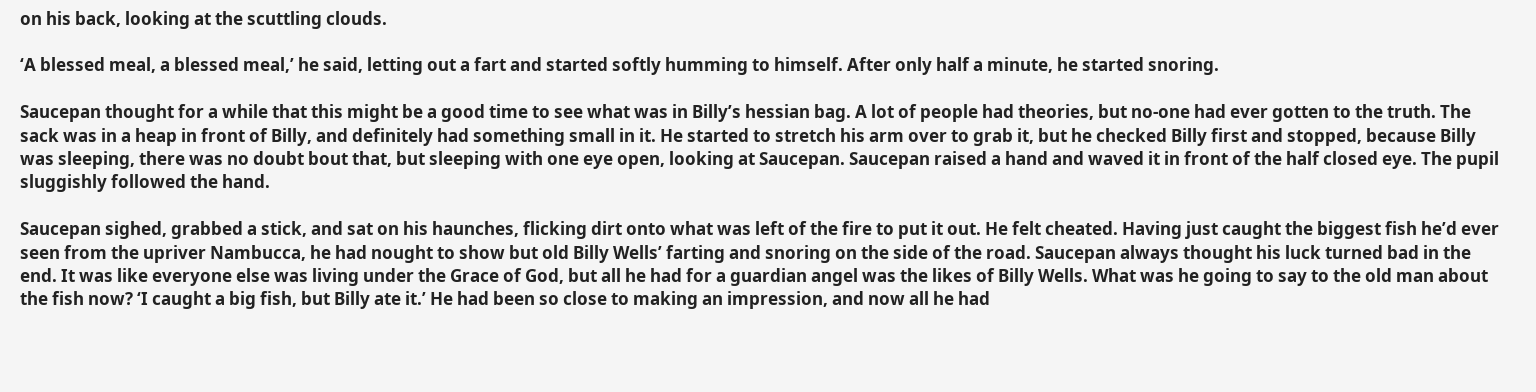on his back, looking at the scuttling clouds.

‘A blessed meal, a blessed meal,’ he said, letting out a fart and started softly humming to himself. After only half a minute, he started snoring.

Saucepan thought for a while that this might be a good time to see what was in Billy’s hessian bag. A lot of people had theories, but no-one had ever gotten to the truth. The sack was in a heap in front of Billy, and definitely had something small in it. He started to stretch his arm over to grab it, but he checked Billy first and stopped, because Billy was sleeping, there was no doubt bout that, but sleeping with one eye open, looking at Saucepan. Saucepan raised a hand and waved it in front of the half closed eye. The pupil sluggishly followed the hand.

Saucepan sighed, grabbed a stick, and sat on his haunches, flicking dirt onto what was left of the fire to put it out. He felt cheated. Having just caught the biggest fish he’d ever seen from the upriver Nambucca, he had nought to show but old Billy Wells’ farting and snoring on the side of the road. Saucepan always thought his luck turned bad in the end. It was like everyone else was living under the Grace of God, but all he had for a guardian angel was the likes of Billy Wells. What was he going to say to the old man about the fish now? ‘I caught a big fish, but Billy ate it.’ He had been so close to making an impression, and now all he had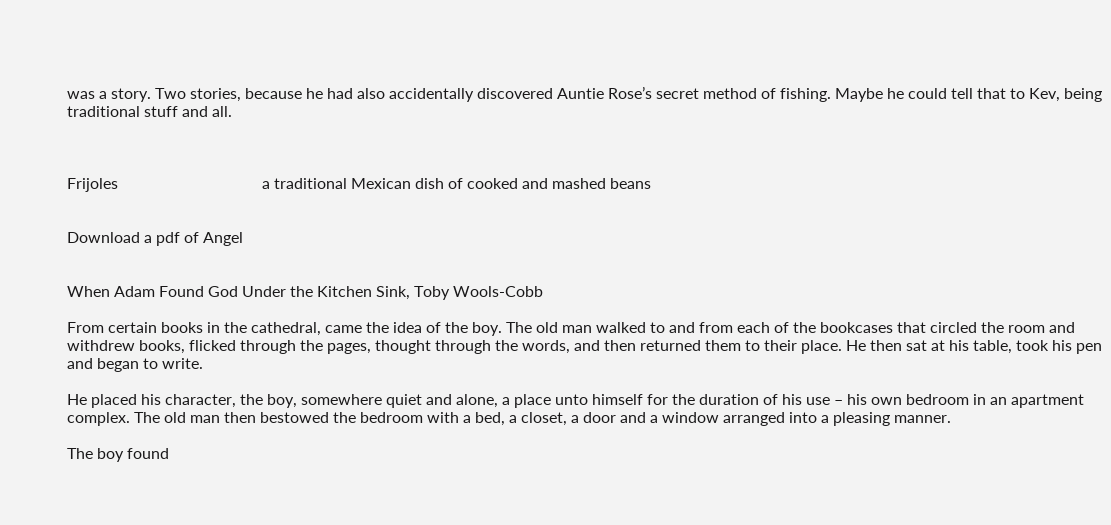was a story. Two stories, because he had also accidentally discovered Auntie Rose’s secret method of fishing. Maybe he could tell that to Kev, being traditional stuff and all.



Frijoles                                    a traditional Mexican dish of cooked and mashed beans


Download a pdf of Angel


When Adam Found God Under the Kitchen Sink, Toby Wools-Cobb

From certain books in the cathedral, came the idea of the boy. The old man walked to and from each of the bookcases that circled the room and withdrew books, flicked through the pages, thought through the words, and then returned them to their place. He then sat at his table, took his pen and began to write.

He placed his character, the boy, somewhere quiet and alone, a place unto himself for the duration of his use – his own bedroom in an apartment complex. The old man then bestowed the bedroom with a bed, a closet, a door and a window arranged into a pleasing manner.

The boy found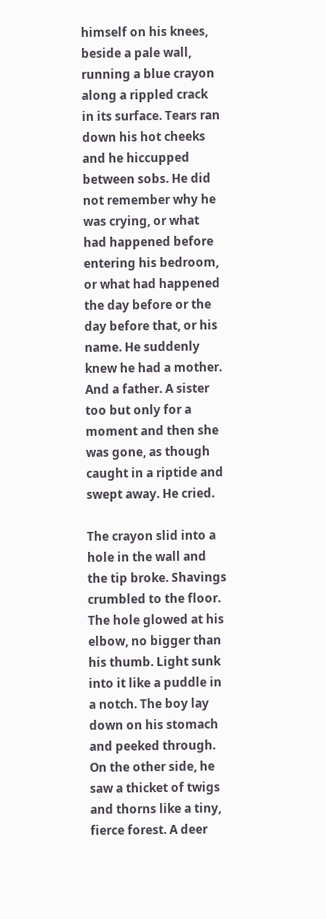himself on his knees, beside a pale wall, running a blue crayon along a rippled crack in its surface. Tears ran down his hot cheeks and he hiccupped between sobs. He did not remember why he was crying, or what had happened before entering his bedroom, or what had happened the day before or the day before that, or his name. He suddenly knew he had a mother. And a father. A sister too but only for a moment and then she was gone, as though caught in a riptide and swept away. He cried.

The crayon slid into a hole in the wall and the tip broke. Shavings crumbled to the floor. The hole glowed at his elbow, no bigger than his thumb. Light sunk into it like a puddle in a notch. The boy lay down on his stomach and peeked through. On the other side, he saw a thicket of twigs and thorns like a tiny, fierce forest. A deer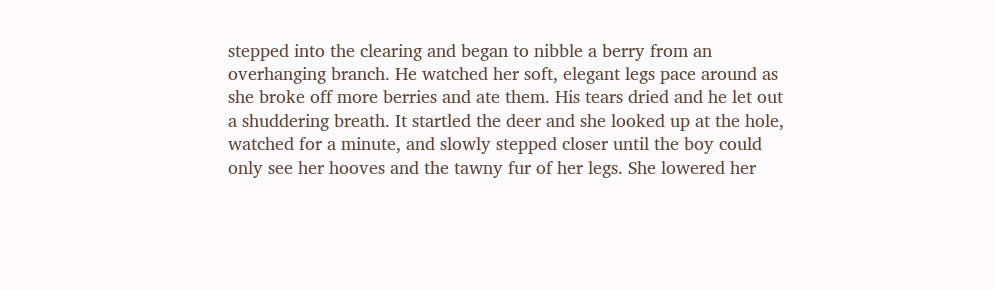stepped into the clearing and began to nibble a berry from an overhanging branch. He watched her soft, elegant legs pace around as she broke off more berries and ate them. His tears dried and he let out a shuddering breath. It startled the deer and she looked up at the hole, watched for a minute, and slowly stepped closer until the boy could only see her hooves and the tawny fur of her legs. She lowered her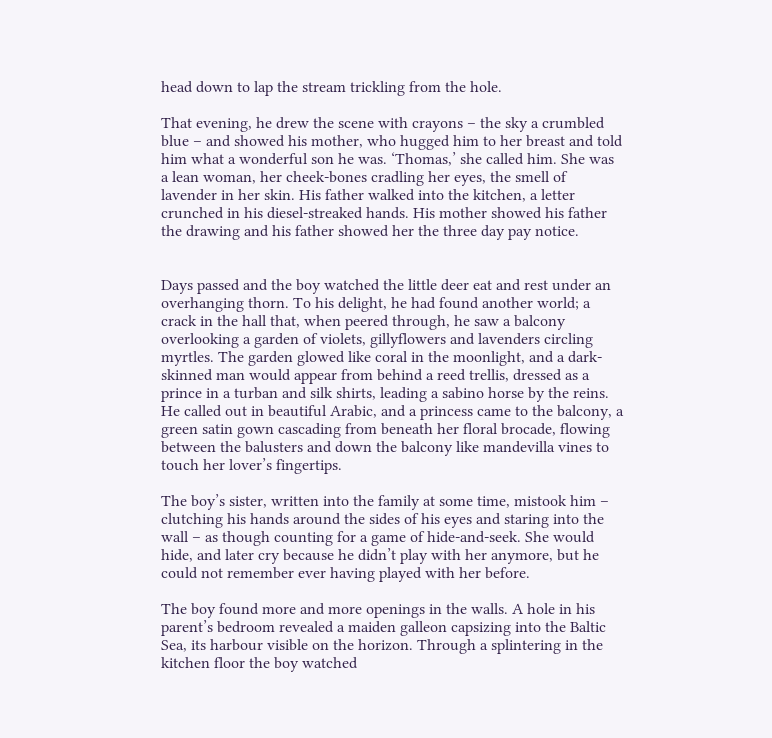head down to lap the stream trickling from the hole.

That evening, he drew the scene with crayons – the sky a crumbled blue – and showed his mother, who hugged him to her breast and told him what a wonderful son he was. ‘Thomas,’ she called him. She was a lean woman, her cheek-bones cradling her eyes, the smell of lavender in her skin. His father walked into the kitchen, a letter crunched in his diesel-streaked hands. His mother showed his father the drawing and his father showed her the three day pay notice.


Days passed and the boy watched the little deer eat and rest under an overhanging thorn. To his delight, he had found another world; a crack in the hall that, when peered through, he saw a balcony overlooking a garden of violets, gillyflowers and lavenders circling myrtles. The garden glowed like coral in the moonlight, and a dark-skinned man would appear from behind a reed trellis, dressed as a prince in a turban and silk shirts, leading a sabino horse by the reins. He called out in beautiful Arabic, and a princess came to the balcony, a green satin gown cascading from beneath her floral brocade, flowing between the balusters and down the balcony like mandevilla vines to touch her lover’s fingertips.

The boy’s sister, written into the family at some time, mistook him – clutching his hands around the sides of his eyes and staring into the wall – as though counting for a game of hide-and-seek. She would hide, and later cry because he didn’t play with her anymore, but he could not remember ever having played with her before.

The boy found more and more openings in the walls. A hole in his parent’s bedroom revealed a maiden galleon capsizing into the Baltic Sea, its harbour visible on the horizon. Through a splintering in the kitchen floor the boy watched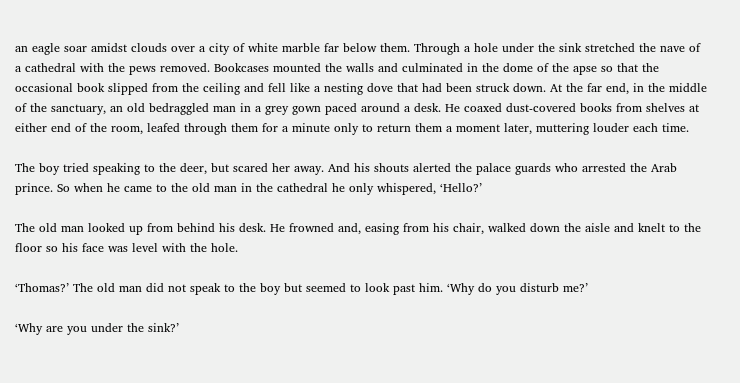an eagle soar amidst clouds over a city of white marble far below them. Through a hole under the sink stretched the nave of a cathedral with the pews removed. Bookcases mounted the walls and culminated in the dome of the apse so that the occasional book slipped from the ceiling and fell like a nesting dove that had been struck down. At the far end, in the middle of the sanctuary, an old bedraggled man in a grey gown paced around a desk. He coaxed dust-covered books from shelves at either end of the room, leafed through them for a minute only to return them a moment later, muttering louder each time.

The boy tried speaking to the deer, but scared her away. And his shouts alerted the palace guards who arrested the Arab prince. So when he came to the old man in the cathedral he only whispered, ‘Hello?’

The old man looked up from behind his desk. He frowned and, easing from his chair, walked down the aisle and knelt to the floor so his face was level with the hole.

‘Thomas?’ The old man did not speak to the boy but seemed to look past him. ‘Why do you disturb me?’

‘Why are you under the sink?’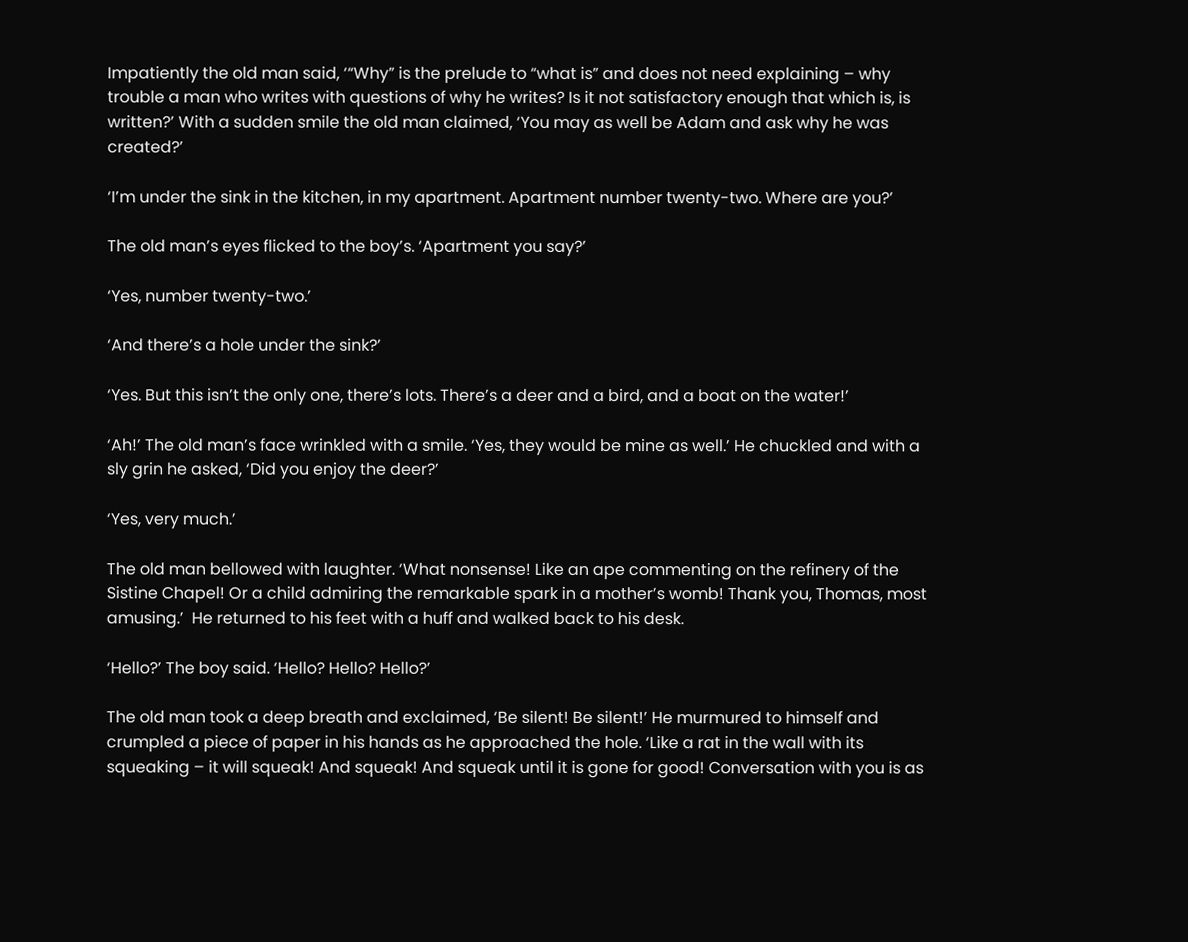Impatiently the old man said, ‘“Why” is the prelude to “what is” and does not need explaining – why trouble a man who writes with questions of why he writes? Is it not satisfactory enough that which is, is written?’ With a sudden smile the old man claimed, ‘You may as well be Adam and ask why he was created?’

‘I’m under the sink in the kitchen, in my apartment. Apartment number twenty-two. Where are you?’

The old man’s eyes flicked to the boy’s. ‘Apartment you say?’

‘Yes, number twenty-two.’

‘And there’s a hole under the sink?’

‘Yes. But this isn’t the only one, there’s lots. There’s a deer and a bird, and a boat on the water!’

‘Ah!’ The old man’s face wrinkled with a smile. ‘Yes, they would be mine as well.’ He chuckled and with a sly grin he asked, ‘Did you enjoy the deer?’

‘Yes, very much.’

The old man bellowed with laughter. ‘What nonsense! Like an ape commenting on the refinery of the Sistine Chapel! Or a child admiring the remarkable spark in a mother’s womb! Thank you, Thomas, most amusing.’  He returned to his feet with a huff and walked back to his desk.

‘Hello?’ The boy said. ‘Hello? Hello? Hello?’

The old man took a deep breath and exclaimed, ‘Be silent! Be silent!’ He murmured to himself and crumpled a piece of paper in his hands as he approached the hole. ‘Like a rat in the wall with its squeaking – it will squeak! And squeak! And squeak until it is gone for good! Conversation with you is as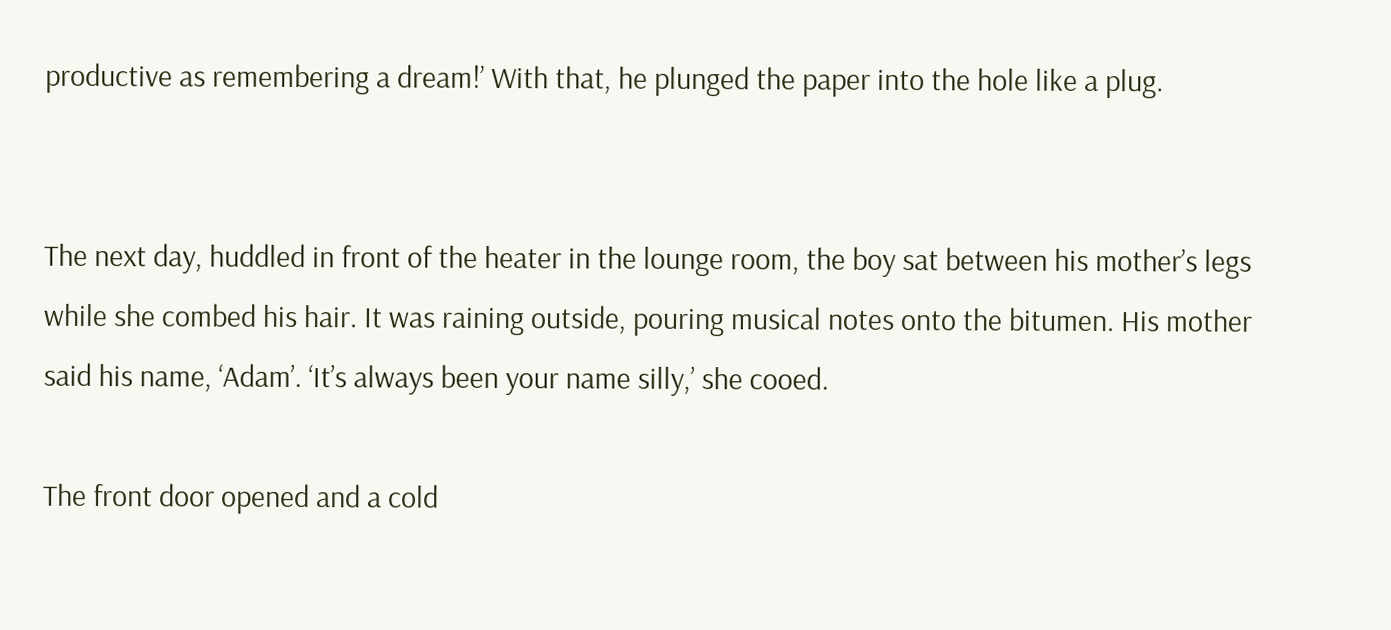productive as remembering a dream!’ With that, he plunged the paper into the hole like a plug.


The next day, huddled in front of the heater in the lounge room, the boy sat between his mother’s legs while she combed his hair. It was raining outside, pouring musical notes onto the bitumen. His mother said his name, ‘Adam’. ‘It’s always been your name silly,’ she cooed.

The front door opened and a cold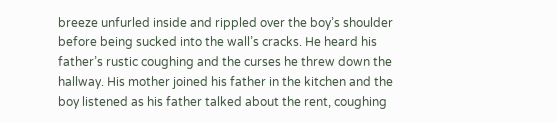breeze unfurled inside and rippled over the boy’s shoulder before being sucked into the wall’s cracks. He heard his father’s rustic coughing and the curses he threw down the hallway. His mother joined his father in the kitchen and the boy listened as his father talked about the rent, coughing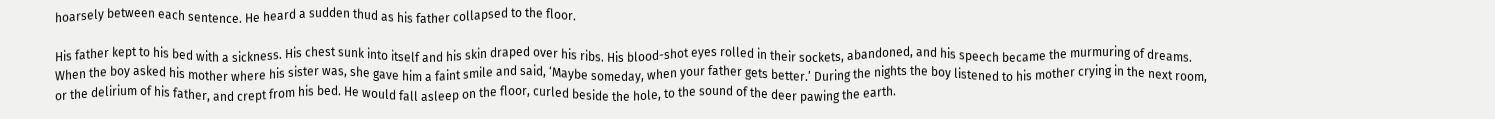hoarsely between each sentence. He heard a sudden thud as his father collapsed to the floor.

His father kept to his bed with a sickness. His chest sunk into itself and his skin draped over his ribs. His blood-shot eyes rolled in their sockets, abandoned, and his speech became the murmuring of dreams. When the boy asked his mother where his sister was, she gave him a faint smile and said, ‘Maybe someday, when your father gets better.’ During the nights the boy listened to his mother crying in the next room, or the delirium of his father, and crept from his bed. He would fall asleep on the floor, curled beside the hole, to the sound of the deer pawing the earth.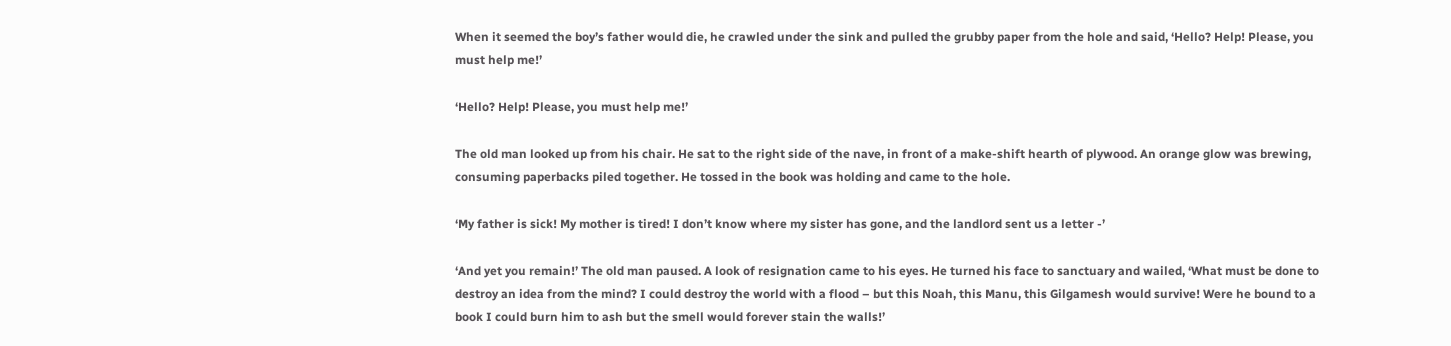When it seemed the boy’s father would die, he crawled under the sink and pulled the grubby paper from the hole and said, ‘Hello? Help! Please, you must help me!’

‘Hello? Help! Please, you must help me!’

The old man looked up from his chair. He sat to the right side of the nave, in front of a make-shift hearth of plywood. An orange glow was brewing, consuming paperbacks piled together. He tossed in the book was holding and came to the hole.

‘My father is sick! My mother is tired! I don’t know where my sister has gone, and the landlord sent us a letter -’

‘And yet you remain!’ The old man paused. A look of resignation came to his eyes. He turned his face to sanctuary and wailed, ‘What must be done to destroy an idea from the mind? I could destroy the world with a flood – but this Noah, this Manu, this Gilgamesh would survive! Were he bound to a book I could burn him to ash but the smell would forever stain the walls!’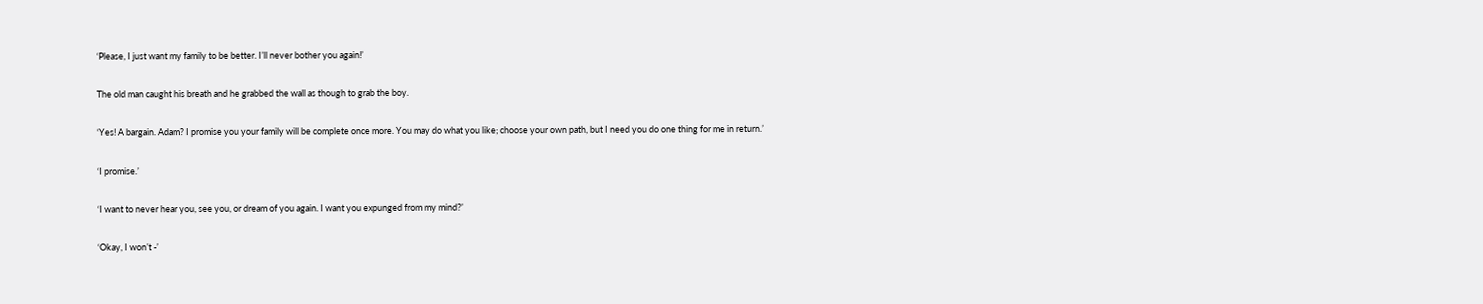‘Please, I just want my family to be better. I’ll never bother you again!’

The old man caught his breath and he grabbed the wall as though to grab the boy.

‘Yes! A bargain. Adam? I promise you your family will be complete once more. You may do what you like; choose your own path, but I need you do one thing for me in return.’

‘I promise.’

‘I want to never hear you, see you, or dream of you again. I want you expunged from my mind?’

‘Okay, I won’t -’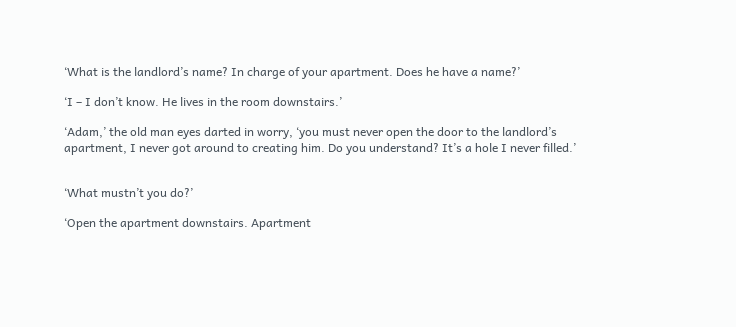‘What is the landlord’s name? In charge of your apartment. Does he have a name?’

‘I – I don’t know. He lives in the room downstairs.’

‘Adam,’ the old man eyes darted in worry, ‘you must never open the door to the landlord’s apartment, I never got around to creating him. Do you understand? It’s a hole I never filled.’


‘What mustn’t you do?’

‘Open the apartment downstairs. Apartment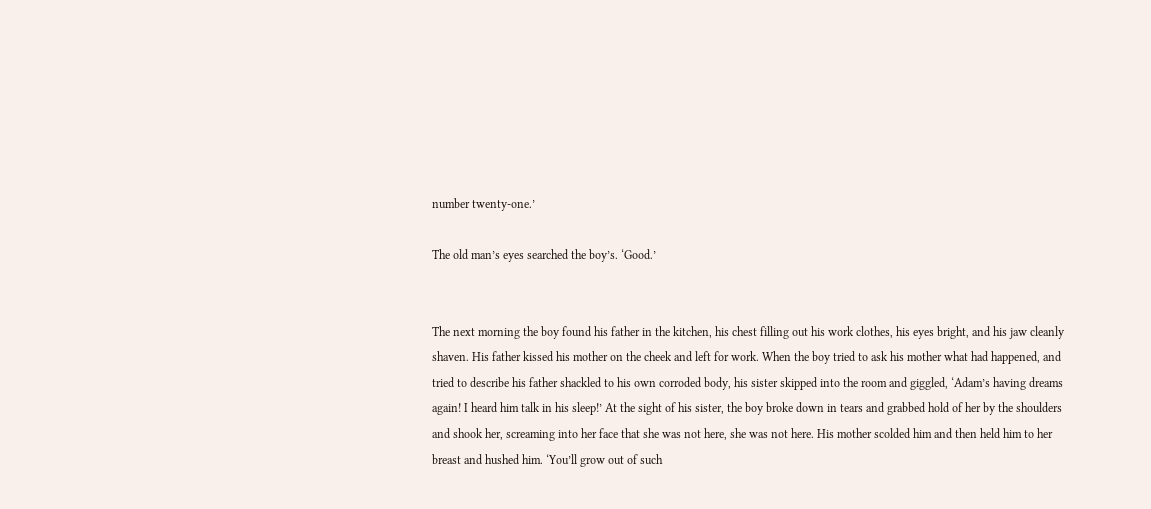number twenty-one.’

The old man’s eyes searched the boy’s. ‘Good.’


The next morning the boy found his father in the kitchen, his chest filling out his work clothes, his eyes bright, and his jaw cleanly shaven. His father kissed his mother on the cheek and left for work. When the boy tried to ask his mother what had happened, and tried to describe his father shackled to his own corroded body, his sister skipped into the room and giggled, ‘Adam’s having dreams again! I heard him talk in his sleep!’ At the sight of his sister, the boy broke down in tears and grabbed hold of her by the shoulders and shook her, screaming into her face that she was not here, she was not here. His mother scolded him and then held him to her breast and hushed him. ‘You’ll grow out of such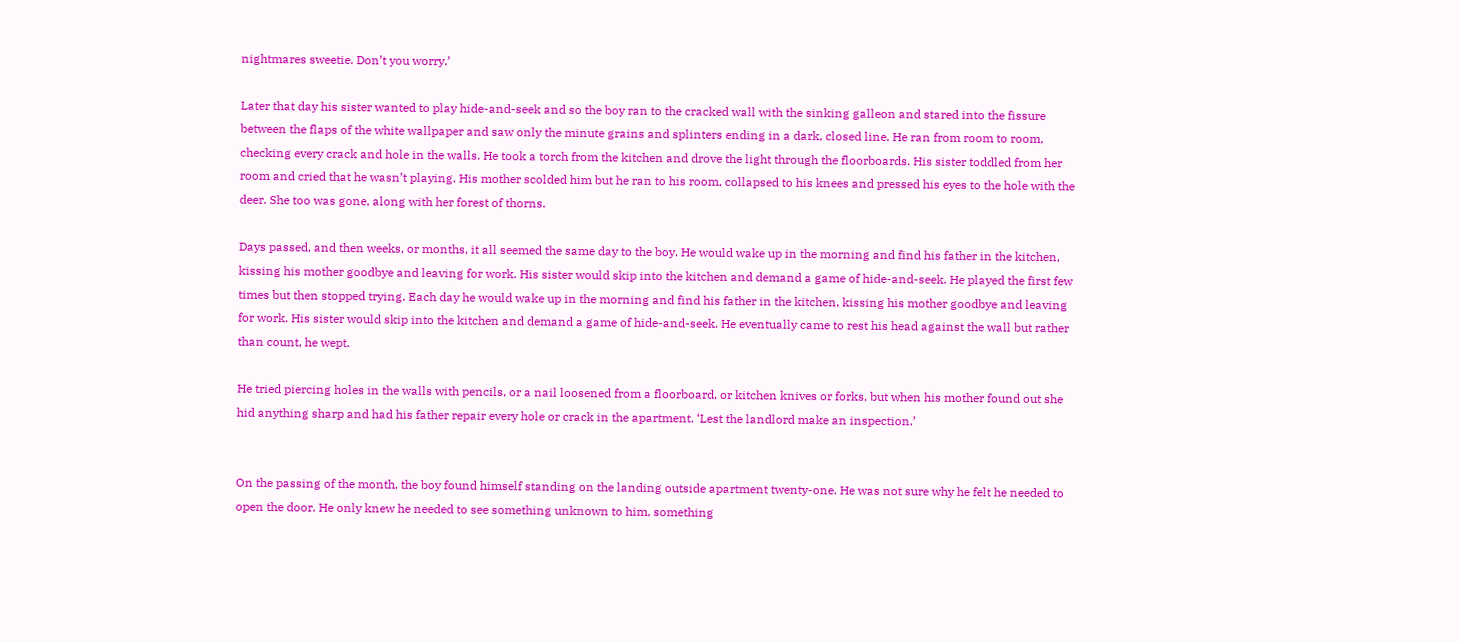nightmares sweetie. Don’t you worry.’

Later that day his sister wanted to play hide-and-seek and so the boy ran to the cracked wall with the sinking galleon and stared into the fissure between the flaps of the white wallpaper and saw only the minute grains and splinters ending in a dark, closed line. He ran from room to room, checking every crack and hole in the walls. He took a torch from the kitchen and drove the light through the floorboards. His sister toddled from her room and cried that he wasn’t playing. His mother scolded him but he ran to his room, collapsed to his knees and pressed his eyes to the hole with the deer. She too was gone, along with her forest of thorns.

Days passed, and then weeks, or months, it all seemed the same day to the boy. He would wake up in the morning and find his father in the kitchen, kissing his mother goodbye and leaving for work. His sister would skip into the kitchen and demand a game of hide-and-seek. He played the first few times but then stopped trying. Each day he would wake up in the morning and find his father in the kitchen, kissing his mother goodbye and leaving for work. His sister would skip into the kitchen and demand a game of hide-and-seek. He eventually came to rest his head against the wall but rather than count, he wept.

He tried piercing holes in the walls with pencils, or a nail loosened from a floorboard, or kitchen knives or forks, but when his mother found out she hid anything sharp and had his father repair every hole or crack in the apartment. ‘Lest the landlord make an inspection.’


On the passing of the month, the boy found himself standing on the landing outside apartment twenty-one. He was not sure why he felt he needed to open the door. He only knew he needed to see something unknown to him, something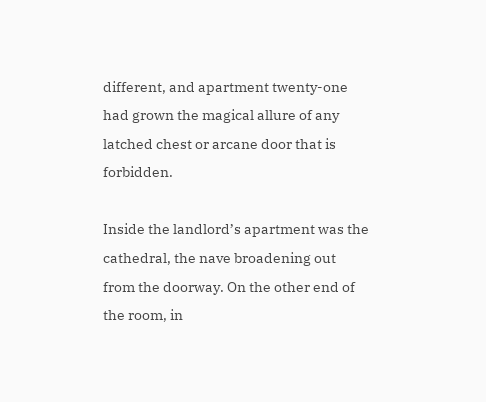different, and apartment twenty-one had grown the magical allure of any latched chest or arcane door that is forbidden.

Inside the landlord’s apartment was the cathedral, the nave broadening out from the doorway. On the other end of the room, in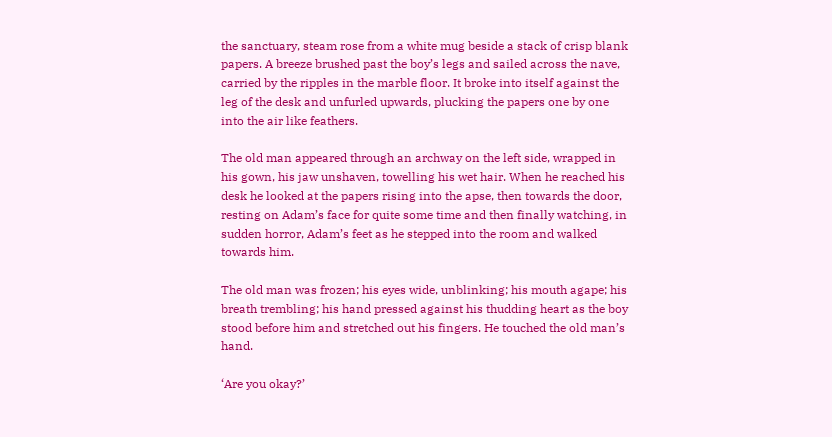the sanctuary, steam rose from a white mug beside a stack of crisp blank papers. A breeze brushed past the boy’s legs and sailed across the nave, carried by the ripples in the marble floor. It broke into itself against the leg of the desk and unfurled upwards, plucking the papers one by one into the air like feathers.

The old man appeared through an archway on the left side, wrapped in his gown, his jaw unshaven, towelling his wet hair. When he reached his desk he looked at the papers rising into the apse, then towards the door, resting on Adam’s face for quite some time and then finally watching, in sudden horror, Adam’s feet as he stepped into the room and walked towards him.

The old man was frozen; his eyes wide, unblinking; his mouth agape; his breath trembling; his hand pressed against his thudding heart as the boy stood before him and stretched out his fingers. He touched the old man’s hand.

‘Are you okay?’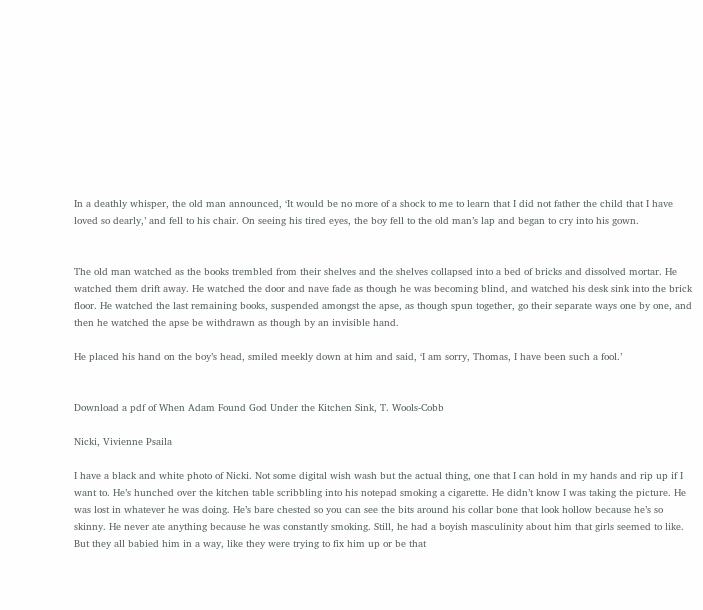In a deathly whisper, the old man announced, ‘It would be no more of a shock to me to learn that I did not father the child that I have loved so dearly,’ and fell to his chair. On seeing his tired eyes, the boy fell to the old man’s lap and began to cry into his gown.


The old man watched as the books trembled from their shelves and the shelves collapsed into a bed of bricks and dissolved mortar. He watched them drift away. He watched the door and nave fade as though he was becoming blind, and watched his desk sink into the brick floor. He watched the last remaining books, suspended amongst the apse, as though spun together, go their separate ways one by one, and then he watched the apse be withdrawn as though by an invisible hand.

He placed his hand on the boy’s head, smiled meekly down at him and said, ‘I am sorry, Thomas, I have been such a fool.’


Download a pdf of When Adam Found God Under the Kitchen Sink, T. Wools-Cobb

Nicki, Vivienne Psaila

I have a black and white photo of Nicki. Not some digital wish wash but the actual thing, one that I can hold in my hands and rip up if I want to. He’s hunched over the kitchen table scribbling into his notepad smoking a cigarette. He didn’t know I was taking the picture. He was lost in whatever he was doing. He’s bare chested so you can see the bits around his collar bone that look hollow because he’s so skinny. He never ate anything because he was constantly smoking. Still, he had a boyish masculinity about him that girls seemed to like. But they all babied him in a way, like they were trying to fix him up or be that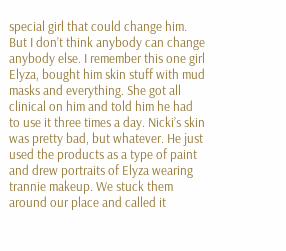special girl that could change him. But I don’t think anybody can change anybody else. I remember this one girl Elyza, bought him skin stuff with mud masks and everything. She got all clinical on him and told him he had to use it three times a day. Nicki’s skin was pretty bad, but whatever. He just used the products as a type of paint and drew portraits of Elyza wearing trannie makeup. We stuck them around our place and called it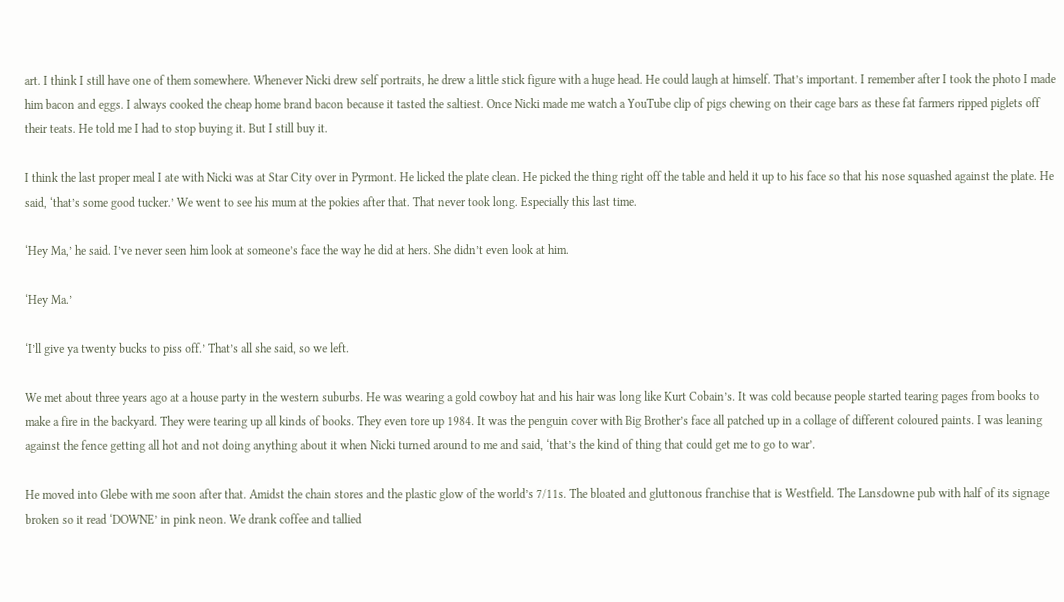art. I think I still have one of them somewhere. Whenever Nicki drew self portraits, he drew a little stick figure with a huge head. He could laugh at himself. That’s important. I remember after I took the photo I made him bacon and eggs. I always cooked the cheap home brand bacon because it tasted the saltiest. Once Nicki made me watch a YouTube clip of pigs chewing on their cage bars as these fat farmers ripped piglets off their teats. He told me I had to stop buying it. But I still buy it.

I think the last proper meal I ate with Nicki was at Star City over in Pyrmont. He licked the plate clean. He picked the thing right off the table and held it up to his face so that his nose squashed against the plate. He said, ‘that’s some good tucker.’ We went to see his mum at the pokies after that. That never took long. Especially this last time.

‘Hey Ma,’ he said. I’ve never seen him look at someone’s face the way he did at hers. She didn’t even look at him.

‘Hey Ma.’

‘I’ll give ya twenty bucks to piss off.’ That’s all she said, so we left.

We met about three years ago at a house party in the western suburbs. He was wearing a gold cowboy hat and his hair was long like Kurt Cobain’s. It was cold because people started tearing pages from books to make a fire in the backyard. They were tearing up all kinds of books. They even tore up 1984. It was the penguin cover with Big Brother’s face all patched up in a collage of different coloured paints. I was leaning against the fence getting all hot and not doing anything about it when Nicki turned around to me and said, ‘that’s the kind of thing that could get me to go to war’.

He moved into Glebe with me soon after that. Amidst the chain stores and the plastic glow of the world’s 7/11s. The bloated and gluttonous franchise that is Westfield. The Lansdowne pub with half of its signage broken so it read ‘DOWNE’ in pink neon. We drank coffee and tallied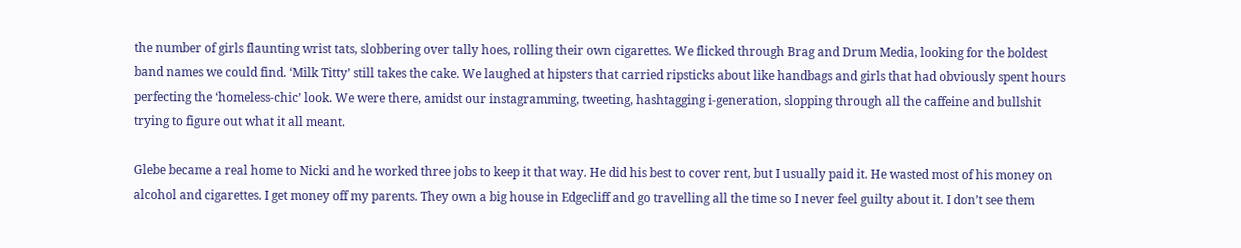the number of girls flaunting wrist tats, slobbering over tally hoes, rolling their own cigarettes. We flicked through Brag and Drum Media, looking for the boldest band names we could find. ‘Milk Titty’ still takes the cake. We laughed at hipsters that carried ripsticks about like handbags and girls that had obviously spent hours perfecting the ‘homeless-chic’ look. We were there, amidst our instagramming, tweeting, hashtagging i-generation, slopping through all the caffeine and bullshit trying to figure out what it all meant.

Glebe became a real home to Nicki and he worked three jobs to keep it that way. He did his best to cover rent, but I usually paid it. He wasted most of his money on alcohol and cigarettes. I get money off my parents. They own a big house in Edgecliff and go travelling all the time so I never feel guilty about it. I don’t see them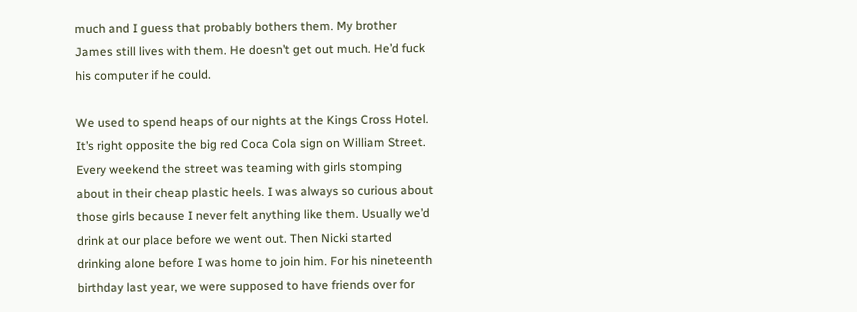much and I guess that probably bothers them. My brother James still lives with them. He doesn’t get out much. He’d fuck his computer if he could.

We used to spend heaps of our nights at the Kings Cross Hotel. It’s right opposite the big red Coca Cola sign on William Street. Every weekend the street was teaming with girls stomping about in their cheap plastic heels. I was always so curious about those girls because I never felt anything like them. Usually we’d drink at our place before we went out. Then Nicki started drinking alone before I was home to join him. For his nineteenth birthday last year, we were supposed to have friends over for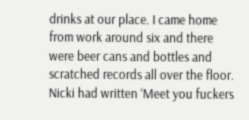drinks at our place. I came home from work around six and there were beer cans and bottles and scratched records all over the floor. Nicki had written ‘Meet you fuckers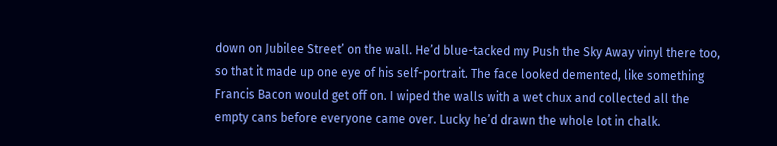down on Jubilee Street’ on the wall. He’d blue-tacked my Push the Sky Away vinyl there too, so that it made up one eye of his self-portrait. The face looked demented, like something Francis Bacon would get off on. I wiped the walls with a wet chux and collected all the empty cans before everyone came over. Lucky he’d drawn the whole lot in chalk.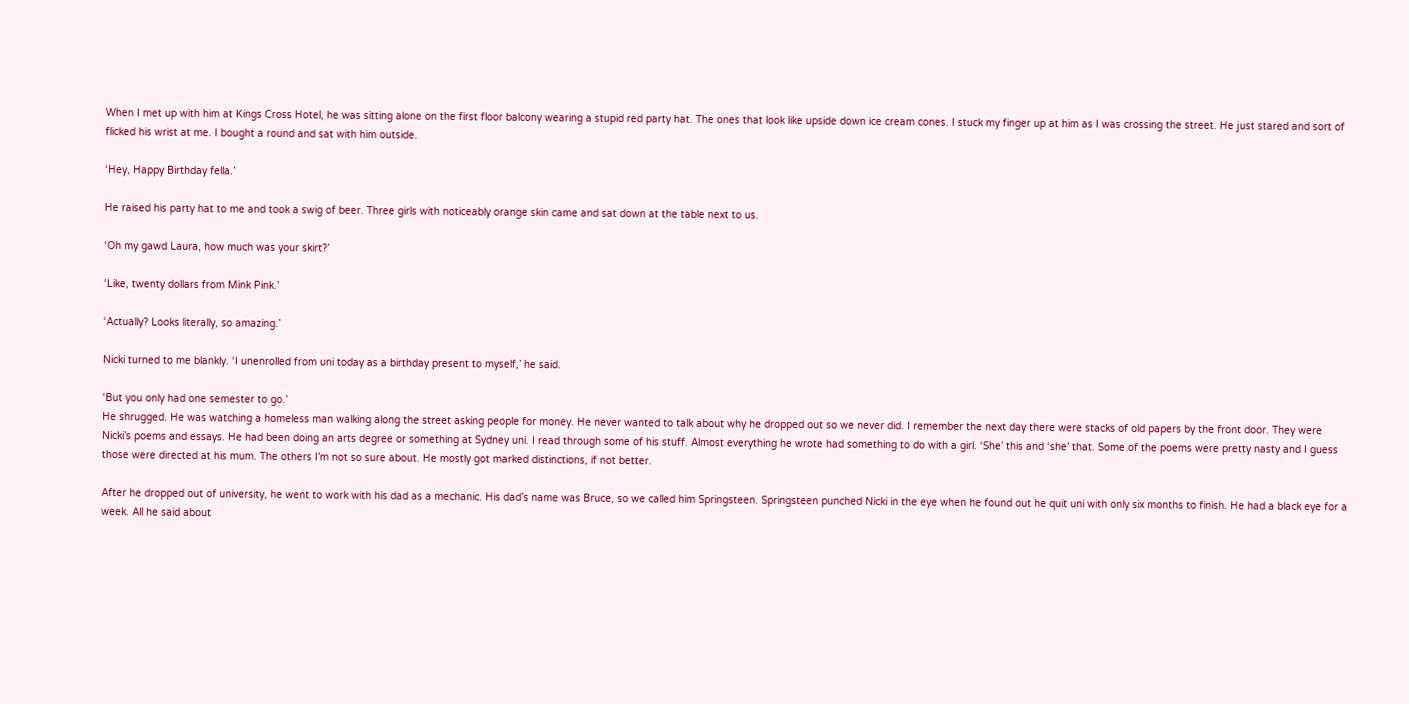When I met up with him at Kings Cross Hotel, he was sitting alone on the first floor balcony wearing a stupid red party hat. The ones that look like upside down ice cream cones. I stuck my finger up at him as I was crossing the street. He just stared and sort of flicked his wrist at me. I bought a round and sat with him outside.

‘Hey, Happy Birthday fella.’

He raised his party hat to me and took a swig of beer. Three girls with noticeably orange skin came and sat down at the table next to us.

‘Oh my gawd Laura, how much was your skirt?’

‘Like, twenty dollars from Mink Pink.’

‘Actually? Looks literally, so amazing.’

Nicki turned to me blankly. ‘I unenrolled from uni today as a birthday present to myself,’ he said.

‘But you only had one semester to go.’
He shrugged. He was watching a homeless man walking along the street asking people for money. He never wanted to talk about why he dropped out so we never did. I remember the next day there were stacks of old papers by the front door. They were Nicki’s poems and essays. He had been doing an arts degree or something at Sydney uni. I read through some of his stuff. Almost everything he wrote had something to do with a girl. ‘She’ this and ‘she’ that. Some of the poems were pretty nasty and I guess those were directed at his mum. The others I’m not so sure about. He mostly got marked distinctions, if not better.

After he dropped out of university, he went to work with his dad as a mechanic. His dad’s name was Bruce, so we called him Springsteen. Springsteen punched Nicki in the eye when he found out he quit uni with only six months to finish. He had a black eye for a week. All he said about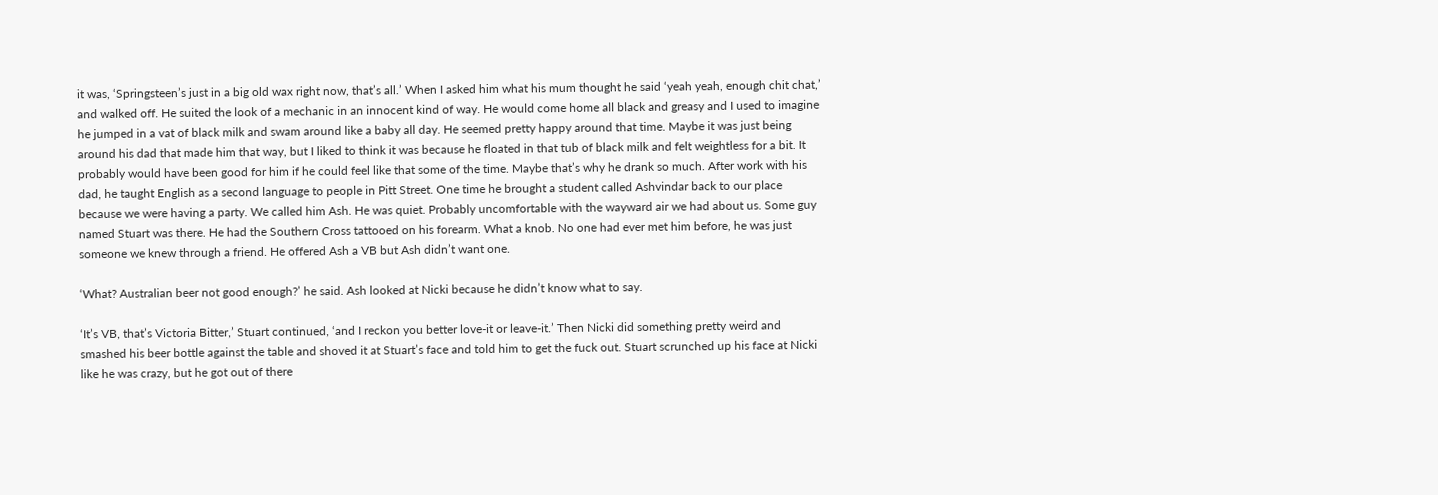it was, ‘Springsteen’s just in a big old wax right now, that’s all.’ When I asked him what his mum thought he said ‘yeah yeah, enough chit chat,’ and walked off. He suited the look of a mechanic in an innocent kind of way. He would come home all black and greasy and I used to imagine he jumped in a vat of black milk and swam around like a baby all day. He seemed pretty happy around that time. Maybe it was just being around his dad that made him that way, but I liked to think it was because he floated in that tub of black milk and felt weightless for a bit. It probably would have been good for him if he could feel like that some of the time. Maybe that’s why he drank so much. After work with his dad, he taught English as a second language to people in Pitt Street. One time he brought a student called Ashvindar back to our place because we were having a party. We called him Ash. He was quiet. Probably uncomfortable with the wayward air we had about us. Some guy named Stuart was there. He had the Southern Cross tattooed on his forearm. What a knob. No one had ever met him before, he was just someone we knew through a friend. He offered Ash a VB but Ash didn’t want one.

‘What? Australian beer not good enough?’ he said. Ash looked at Nicki because he didn’t know what to say.

‘It’s VB, that’s Victoria Bitter,’ Stuart continued, ‘and I reckon you better love-it or leave-it.’ Then Nicki did something pretty weird and smashed his beer bottle against the table and shoved it at Stuart’s face and told him to get the fuck out. Stuart scrunched up his face at Nicki like he was crazy, but he got out of there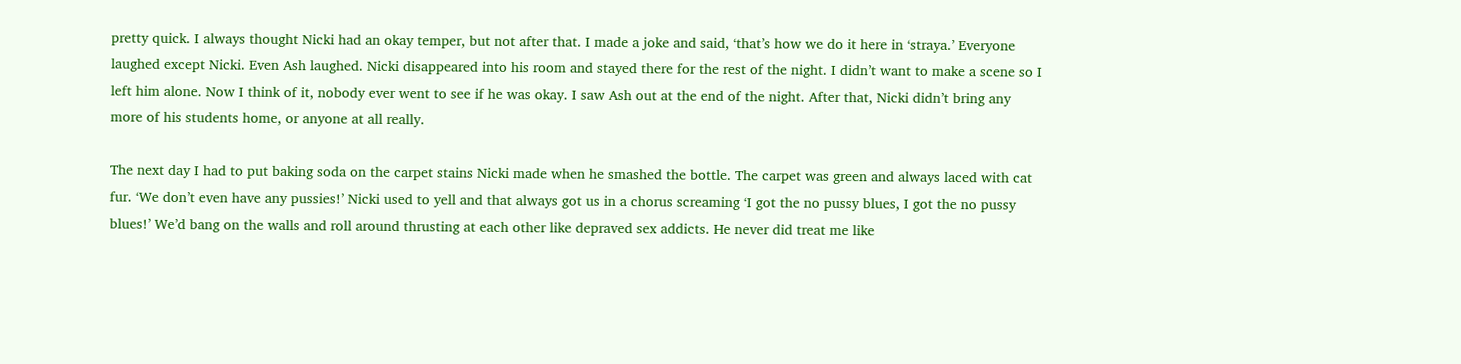pretty quick. I always thought Nicki had an okay temper, but not after that. I made a joke and said, ‘that’s how we do it here in ‘straya.’ Everyone laughed except Nicki. Even Ash laughed. Nicki disappeared into his room and stayed there for the rest of the night. I didn’t want to make a scene so I left him alone. Now I think of it, nobody ever went to see if he was okay. I saw Ash out at the end of the night. After that, Nicki didn’t bring any more of his students home, or anyone at all really.

The next day I had to put baking soda on the carpet stains Nicki made when he smashed the bottle. The carpet was green and always laced with cat fur. ‘We don’t even have any pussies!’ Nicki used to yell and that always got us in a chorus screaming ‘I got the no pussy blues, I got the no pussy blues!’ We’d bang on the walls and roll around thrusting at each other like depraved sex addicts. He never did treat me like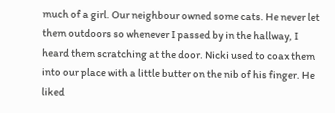much of a girl. Our neighbour owned some cats. He never let them outdoors so whenever I passed by in the hallway, I heard them scratching at the door. Nicki used to coax them into our place with a little butter on the nib of his finger. He liked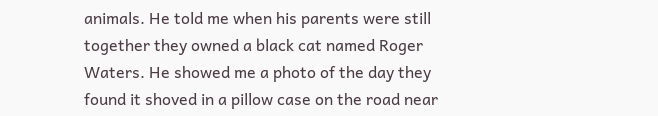animals. He told me when his parents were still together they owned a black cat named Roger Waters. He showed me a photo of the day they found it shoved in a pillow case on the road near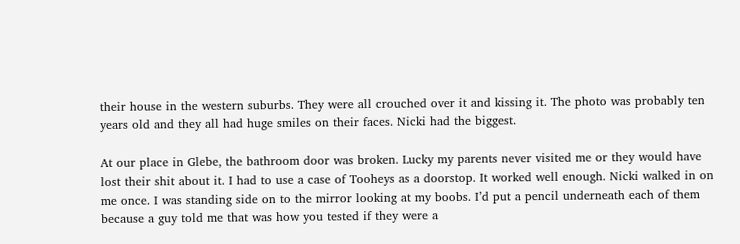their house in the western suburbs. They were all crouched over it and kissing it. The photo was probably ten years old and they all had huge smiles on their faces. Nicki had the biggest.

At our place in Glebe, the bathroom door was broken. Lucky my parents never visited me or they would have lost their shit about it. I had to use a case of Tooheys as a doorstop. It worked well enough. Nicki walked in on me once. I was standing side on to the mirror looking at my boobs. I’d put a pencil underneath each of them because a guy told me that was how you tested if they were a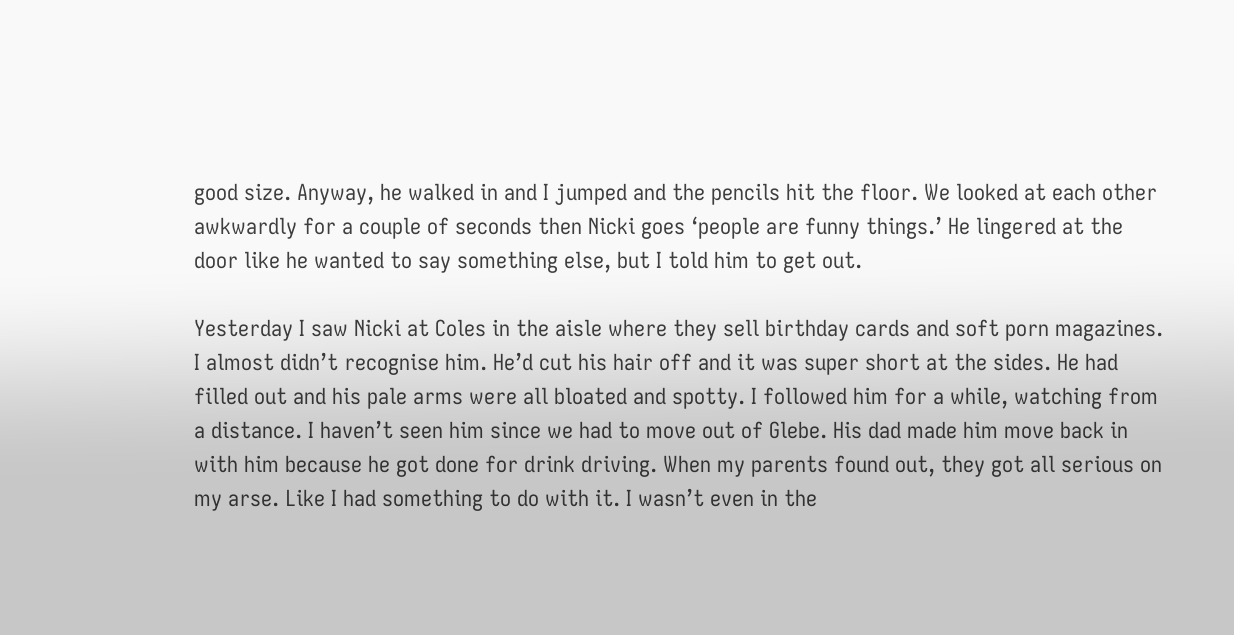good size. Anyway, he walked in and I jumped and the pencils hit the floor. We looked at each other awkwardly for a couple of seconds then Nicki goes ‘people are funny things.’ He lingered at the door like he wanted to say something else, but I told him to get out.

Yesterday I saw Nicki at Coles in the aisle where they sell birthday cards and soft porn magazines. I almost didn’t recognise him. He’d cut his hair off and it was super short at the sides. He had filled out and his pale arms were all bloated and spotty. I followed him for a while, watching from a distance. I haven’t seen him since we had to move out of Glebe. His dad made him move back in with him because he got done for drink driving. When my parents found out, they got all serious on my arse. Like I had something to do with it. I wasn’t even in the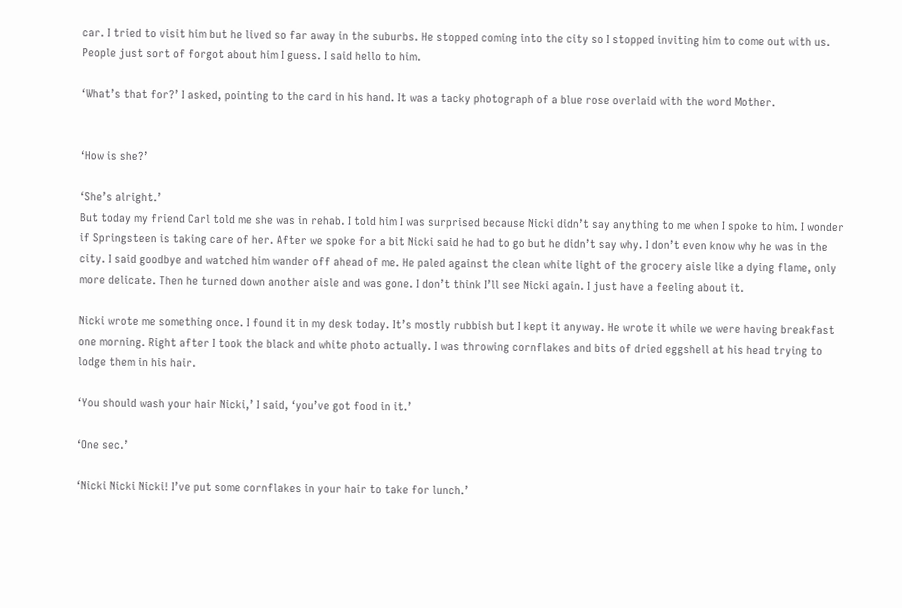car. I tried to visit him but he lived so far away in the suburbs. He stopped coming into the city so I stopped inviting him to come out with us. People just sort of forgot about him I guess. I said hello to him.

‘What’s that for?’ I asked, pointing to the card in his hand. It was a tacky photograph of a blue rose overlaid with the word Mother.


‘How is she?’

‘She’s alright.’
But today my friend Carl told me she was in rehab. I told him I was surprised because Nicki didn’t say anything to me when I spoke to him. I wonder if Springsteen is taking care of her. After we spoke for a bit Nicki said he had to go but he didn’t say why. I don’t even know why he was in the city. I said goodbye and watched him wander off ahead of me. He paled against the clean white light of the grocery aisle like a dying flame, only more delicate. Then he turned down another aisle and was gone. I don’t think I’ll see Nicki again. I just have a feeling about it.

Nicki wrote me something once. I found it in my desk today. It’s mostly rubbish but I kept it anyway. He wrote it while we were having breakfast one morning. Right after I took the black and white photo actually. I was throwing cornflakes and bits of dried eggshell at his head trying to lodge them in his hair.

‘You should wash your hair Nicki,’ I said, ‘you’ve got food in it.’

‘One sec.’

‘Nicki Nicki Nicki! I’ve put some cornflakes in your hair to take for lunch.’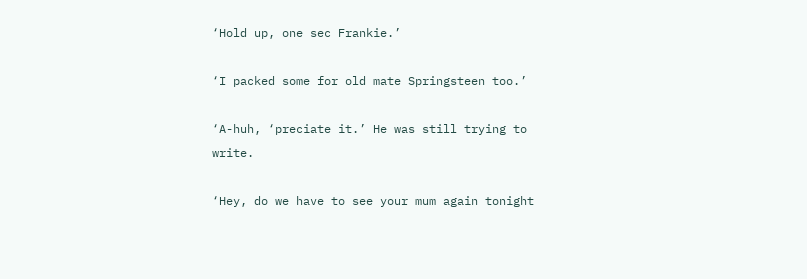‘Hold up, one sec Frankie.’

‘I packed some for old mate Springsteen too.’

‘A-huh, ‘preciate it.’ He was still trying to write.

‘Hey, do we have to see your mum again tonight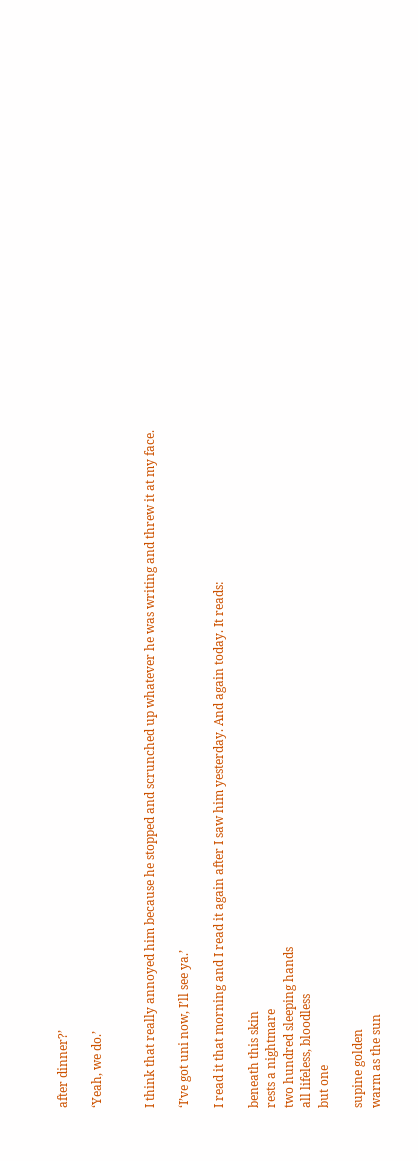after dinner?’

‘Yeah, we do.’


I think that really annoyed him because he stopped and scrunched up whatever he was writing and threw it at my face.

‘I’ve got uni now, I’ll see ya.’

I read it that morning and I read it again after I saw him yesterday. And again today. It reads:

beneath this skin
rests a nightmare
two hundred sleeping hands
all lifeless, bloodless
but one

supine golden
warm as the sun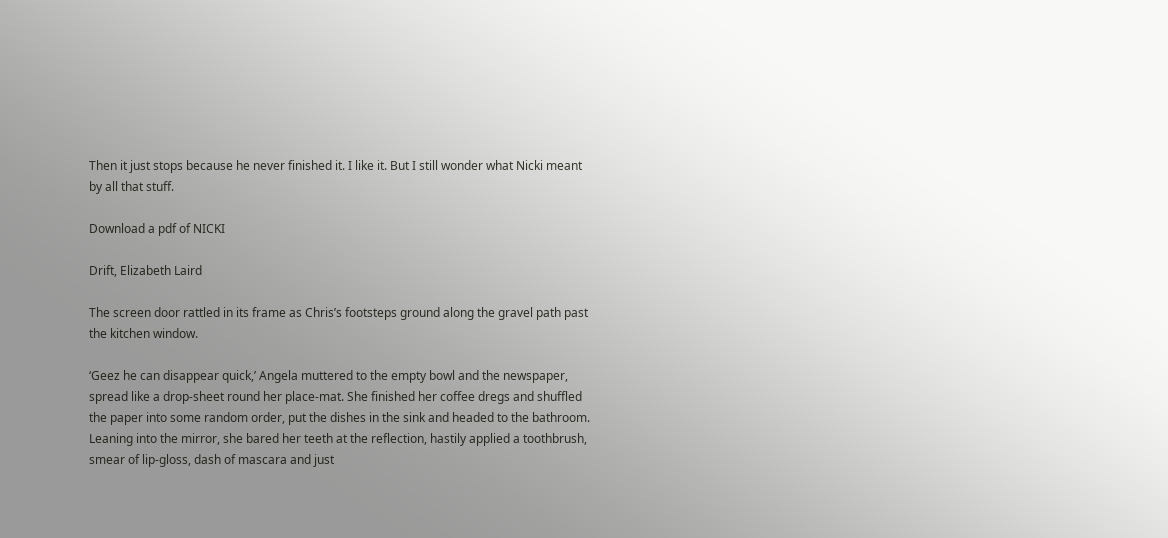Then it just stops because he never finished it. I like it. But I still wonder what Nicki meant by all that stuff.

Download a pdf of NICKI

Drift, Elizabeth Laird

The screen door rattled in its frame as Chris’s footsteps ground along the gravel path past the kitchen window.

‘Geez he can disappear quick,’ Angela muttered to the empty bowl and the newspaper, spread like a drop-sheet round her place-mat. She finished her coffee dregs and shuffled the paper into some random order, put the dishes in the sink and headed to the bathroom. Leaning into the mirror, she bared her teeth at the reflection, hastily applied a toothbrush, smear of lip-gloss, dash of mascara and just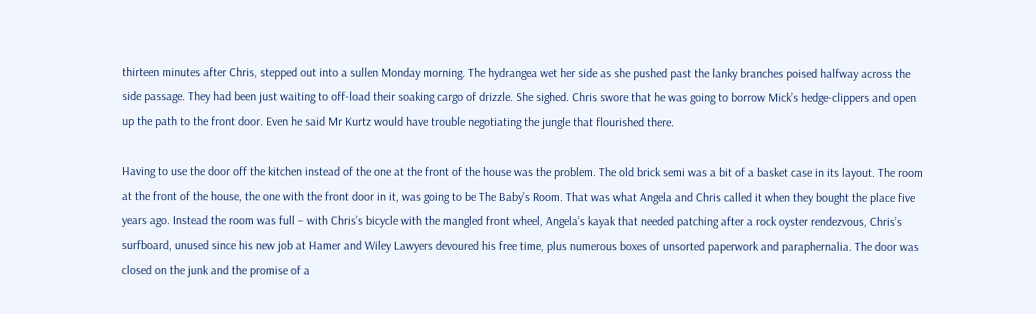thirteen minutes after Chris, stepped out into a sullen Monday morning. The hydrangea wet her side as she pushed past the lanky branches poised halfway across the side passage. They had been just waiting to off-load their soaking cargo of drizzle. She sighed. Chris swore that he was going to borrow Mick’s hedge-clippers and open up the path to the front door. Even he said Mr Kurtz would have trouble negotiating the jungle that flourished there.

Having to use the door off the kitchen instead of the one at the front of the house was the problem. The old brick semi was a bit of a basket case in its layout. The room at the front of the house, the one with the front door in it, was going to be The Baby’s Room. That was what Angela and Chris called it when they bought the place five years ago. Instead the room was full – with Chris’s bicycle with the mangled front wheel, Angela’s kayak that needed patching after a rock oyster rendezvous, Chris’s surfboard, unused since his new job at Hamer and Wiley Lawyers devoured his free time, plus numerous boxes of unsorted paperwork and paraphernalia. The door was closed on the junk and the promise of a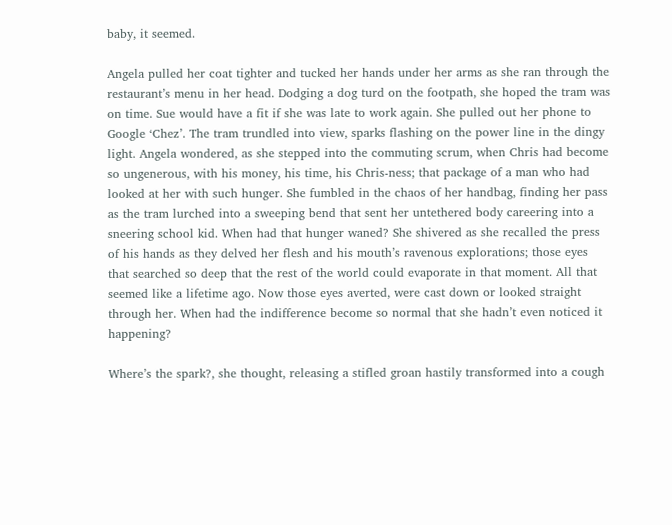baby, it seemed.

Angela pulled her coat tighter and tucked her hands under her arms as she ran through the restaurant’s menu in her head. Dodging a dog turd on the footpath, she hoped the tram was on time. Sue would have a fit if she was late to work again. She pulled out her phone to Google ‘Chez’. The tram trundled into view, sparks flashing on the power line in the dingy light. Angela wondered, as she stepped into the commuting scrum, when Chris had become so ungenerous, with his money, his time, his Chris-ness; that package of a man who had looked at her with such hunger. She fumbled in the chaos of her handbag, finding her pass as the tram lurched into a sweeping bend that sent her untethered body careering into a sneering school kid. When had that hunger waned? She shivered as she recalled the press of his hands as they delved her flesh and his mouth’s ravenous explorations; those eyes that searched so deep that the rest of the world could evaporate in that moment. All that seemed like a lifetime ago. Now those eyes averted, were cast down or looked straight through her. When had the indifference become so normal that she hadn’t even noticed it happening?

Where’s the spark?, she thought, releasing a stifled groan hastily transformed into a cough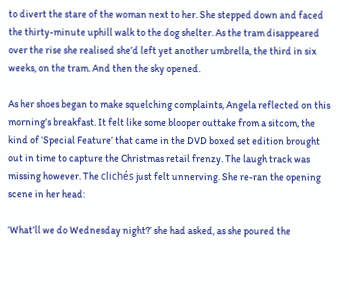to divert the stare of the woman next to her. She stepped down and faced the thirty-minute uphill walk to the dog shelter. As the tram disappeared over the rise she realised she’d left yet another umbrella, the third in six weeks, on the tram. And then the sky opened.

As her shoes began to make squelching complaints, Angela reflected on this morning’s breakfast. It felt like some blooper outtake from a sitcom, the kind of ‘Special Feature’ that came in the DVD boxed set edition brought out in time to capture the Christmas retail frenzy. The laugh track was missing however. The clichés just felt unnerving. She re-ran the opening scene in her head:

‘What’ll we do Wednesday night?’ she had asked, as she poured the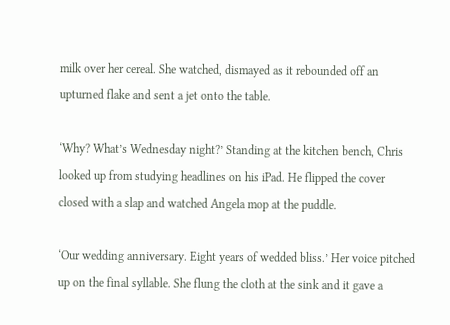milk over her cereal. She watched, dismayed as it rebounded off an upturned flake and sent a jet onto the table.

‘Why? What’s Wednesday night?’ Standing at the kitchen bench, Chris looked up from studying headlines on his iPad. He flipped the cover closed with a slap and watched Angela mop at the puddle.

‘Our wedding anniversary. Eight years of wedded bliss.’ Her voice pitched up on the final syllable. She flung the cloth at the sink and it gave a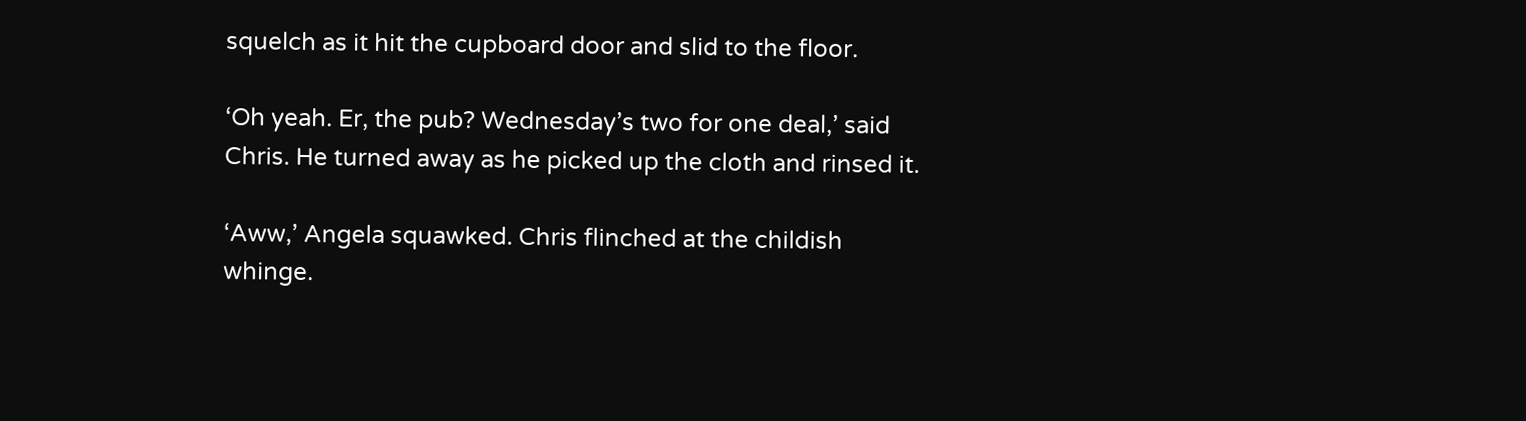squelch as it hit the cupboard door and slid to the floor.

‘Oh yeah. Er, the pub? Wednesday’s two for one deal,’ said Chris. He turned away as he picked up the cloth and rinsed it.

‘Aww,’ Angela squawked. Chris flinched at the childish whinge.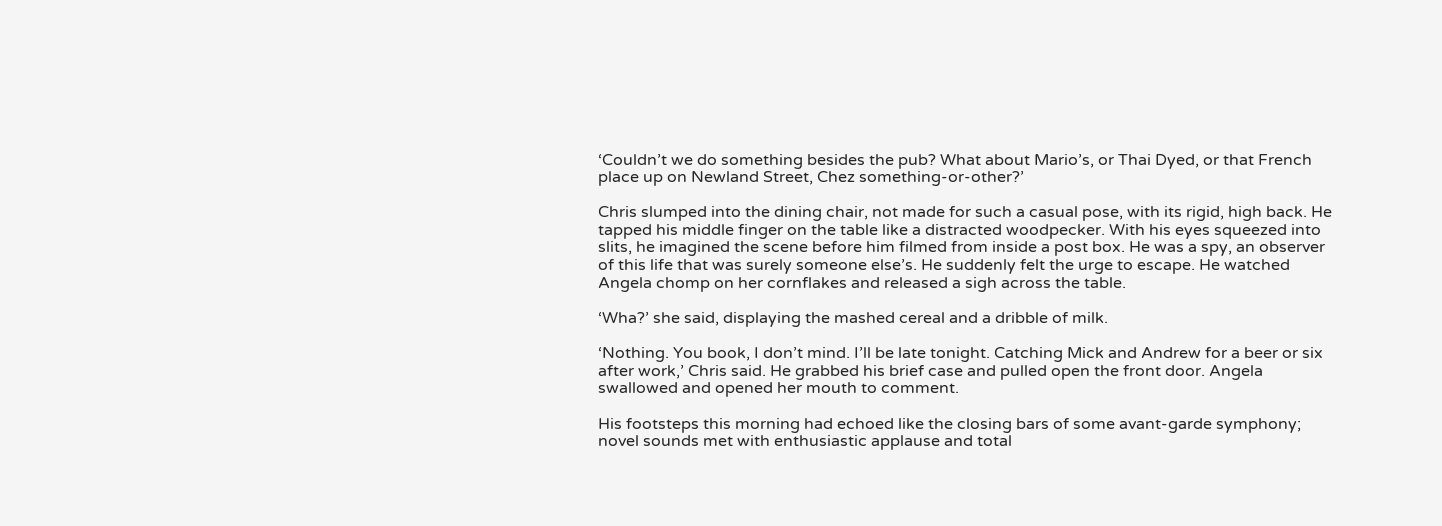‘Couldn’t we do something besides the pub? What about Mario’s, or Thai Dyed, or that French place up on Newland Street, Chez something-or-other?’

Chris slumped into the dining chair, not made for such a casual pose, with its rigid, high back. He tapped his middle finger on the table like a distracted woodpecker. With his eyes squeezed into slits, he imagined the scene before him filmed from inside a post box. He was a spy, an observer of this life that was surely someone else’s. He suddenly felt the urge to escape. He watched Angela chomp on her cornflakes and released a sigh across the table.

‘Wha?’ she said, displaying the mashed cereal and a dribble of milk.

‘Nothing. You book, I don’t mind. I’ll be late tonight. Catching Mick and Andrew for a beer or six after work,’ Chris said. He grabbed his brief case and pulled open the front door. Angela swallowed and opened her mouth to comment.

His footsteps this morning had echoed like the closing bars of some avant-garde symphony; novel sounds met with enthusiastic applause and total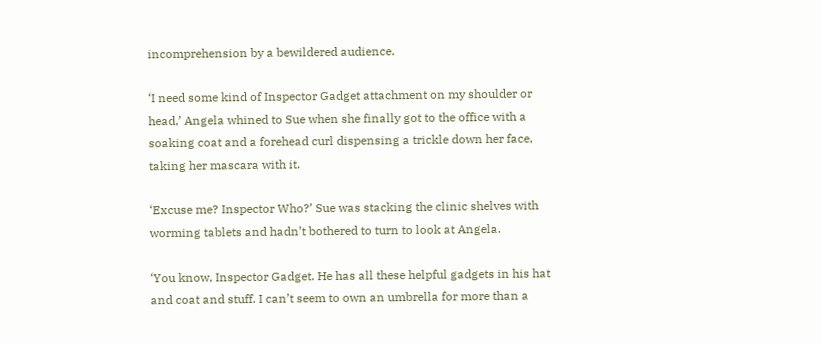incomprehension by a bewildered audience.

‘I need some kind of Inspector Gadget attachment on my shoulder or head,’ Angela whined to Sue when she finally got to the office with a soaking coat and a forehead curl dispensing a trickle down her face, taking her mascara with it.

‘Excuse me? Inspector Who?’ Sue was stacking the clinic shelves with worming tablets and hadn’t bothered to turn to look at Angela.

‘You know, Inspector Gadget. He has all these helpful gadgets in his hat and coat and stuff. I can’t seem to own an umbrella for more than a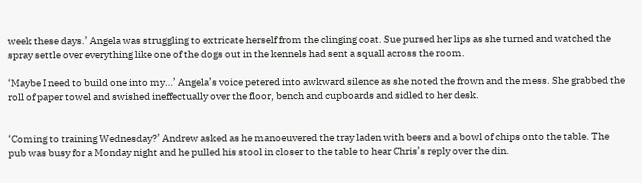week these days.’ Angela was struggling to extricate herself from the clinging coat. Sue pursed her lips as she turned and watched the spray settle over everything like one of the dogs out in the kennels had sent a squall across the room.

‘Maybe I need to build one into my…’ Angela’s voice petered into awkward silence as she noted the frown and the mess. She grabbed the roll of paper towel and swished ineffectually over the floor, bench and cupboards and sidled to her desk.


‘Coming to training Wednesday?’ Andrew asked as he manoeuvered the tray laden with beers and a bowl of chips onto the table. The pub was busy for a Monday night and he pulled his stool in closer to the table to hear Chris’s reply over the din.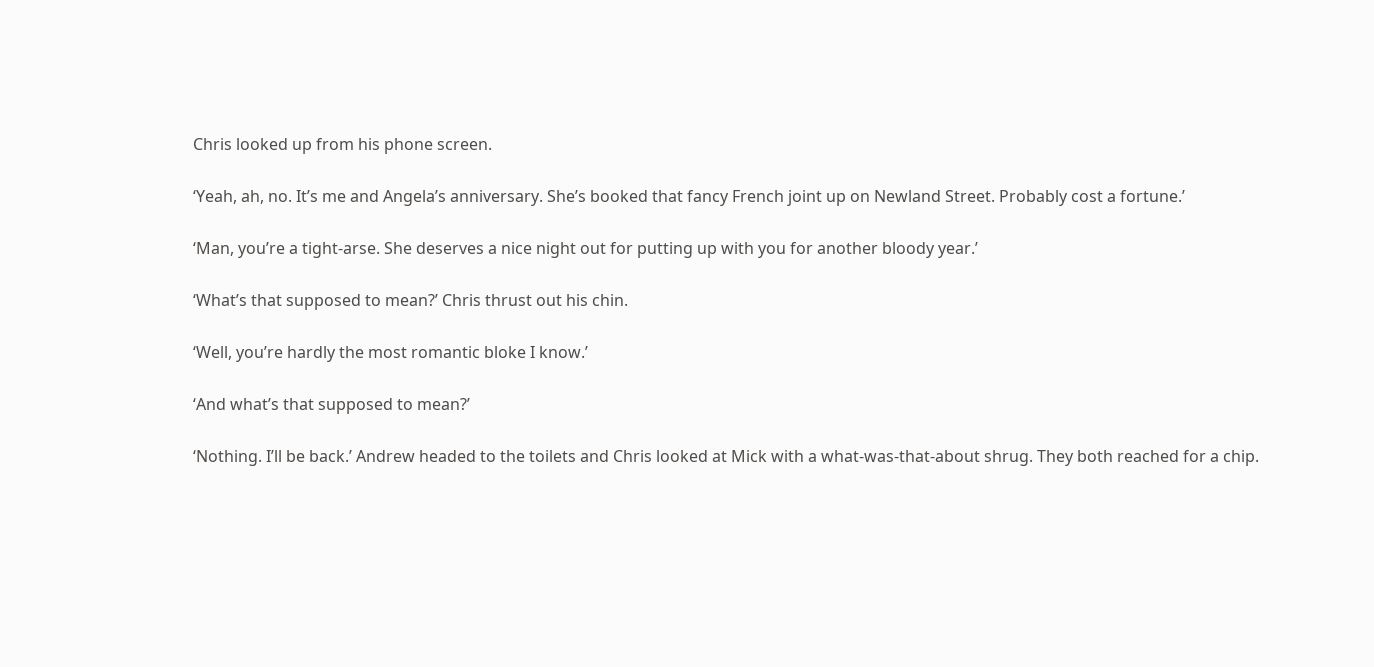Chris looked up from his phone screen.

‘Yeah, ah, no. It’s me and Angela’s anniversary. She’s booked that fancy French joint up on Newland Street. Probably cost a fortune.’

‘Man, you’re a tight-arse. She deserves a nice night out for putting up with you for another bloody year.’

‘What’s that supposed to mean?’ Chris thrust out his chin.

‘Well, you’re hardly the most romantic bloke I know.’

‘And what’s that supposed to mean?’

‘Nothing. I’ll be back.’ Andrew headed to the toilets and Chris looked at Mick with a what-was-that-about shrug. They both reached for a chip.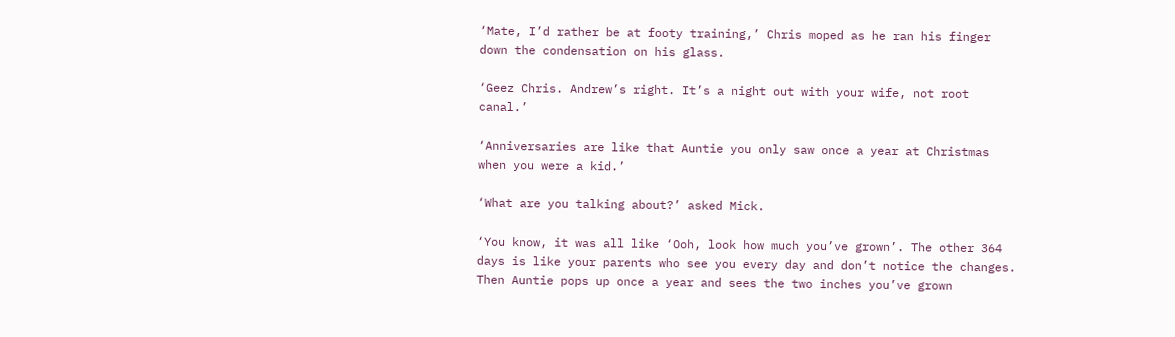‘Mate, I’d rather be at footy training,’ Chris moped as he ran his finger down the condensation on his glass.

‘Geez Chris. Andrew’s right. It’s a night out with your wife, not root canal.’

‘Anniversaries are like that Auntie you only saw once a year at Christmas when you were a kid.’

‘What are you talking about?’ asked Mick.

‘You know, it was all like ‘Ooh, look how much you’ve grown’. The other 364 days is like your parents who see you every day and don’t notice the changes. Then Auntie pops up once a year and sees the two inches you’ve grown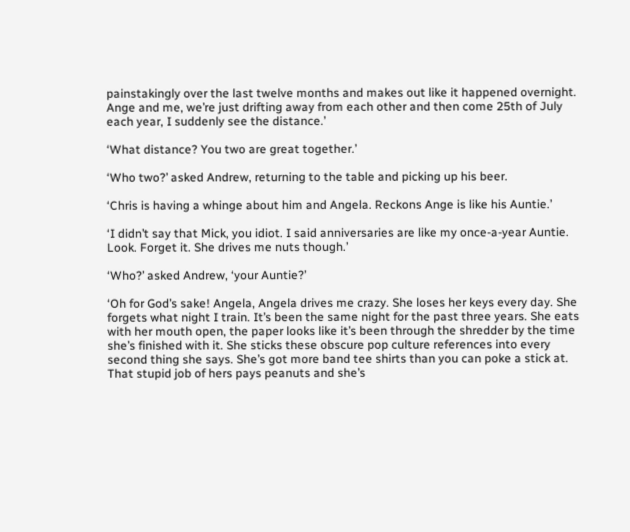painstakingly over the last twelve months and makes out like it happened overnight. Ange and me, we’re just drifting away from each other and then come 25th of July each year, I suddenly see the distance.’

‘What distance? You two are great together.’

‘Who two?’ asked Andrew, returning to the table and picking up his beer.

‘Chris is having a whinge about him and Angela. Reckons Ange is like his Auntie.’

‘I didn’t say that Mick, you idiot. I said anniversaries are like my once-a-year Auntie. Look. Forget it. She drives me nuts though.’

‘Who?’ asked Andrew, ‘your Auntie?’

‘Oh for God’s sake! Angela, Angela drives me crazy. She loses her keys every day. She forgets what night I train. It’s been the same night for the past three years. She eats with her mouth open, the paper looks like it’s been through the shredder by the time she’s finished with it. She sticks these obscure pop culture references into every second thing she says. She’s got more band tee shirts than you can poke a stick at. That stupid job of hers pays peanuts and she’s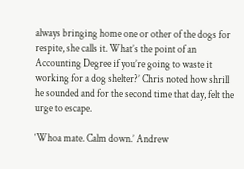always bringing home one or other of the dogs for respite, she calls it. What’s the point of an Accounting Degree if you’re going to waste it working for a dog shelter?’ Chris noted how shrill he sounded and for the second time that day, felt the urge to escape.

‘Whoa mate. Calm down.’ Andrew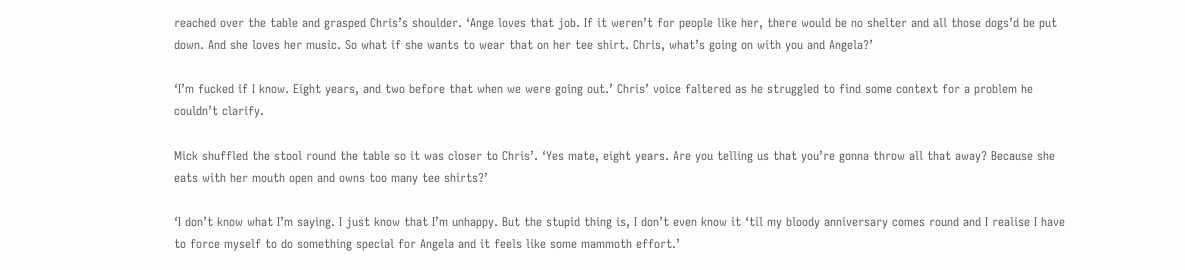reached over the table and grasped Chris’s shoulder. ‘Ange loves that job. If it weren’t for people like her, there would be no shelter and all those dogs’d be put down. And she loves her music. So what if she wants to wear that on her tee shirt. Chris, what’s going on with you and Angela?’

‘I’m fucked if I know. Eight years, and two before that when we were going out.’ Chris’ voice faltered as he struggled to find some context for a problem he couldn’t clarify.

Mick shuffled the stool round the table so it was closer to Chris’. ‘Yes mate, eight years. Are you telling us that you’re gonna throw all that away? Because she eats with her mouth open and owns too many tee shirts?’

‘I don’t know what I’m saying. I just know that I’m unhappy. But the stupid thing is, I don’t even know it ‘til my bloody anniversary comes round and I realise I have to force myself to do something special for Angela and it feels like some mammoth effort.’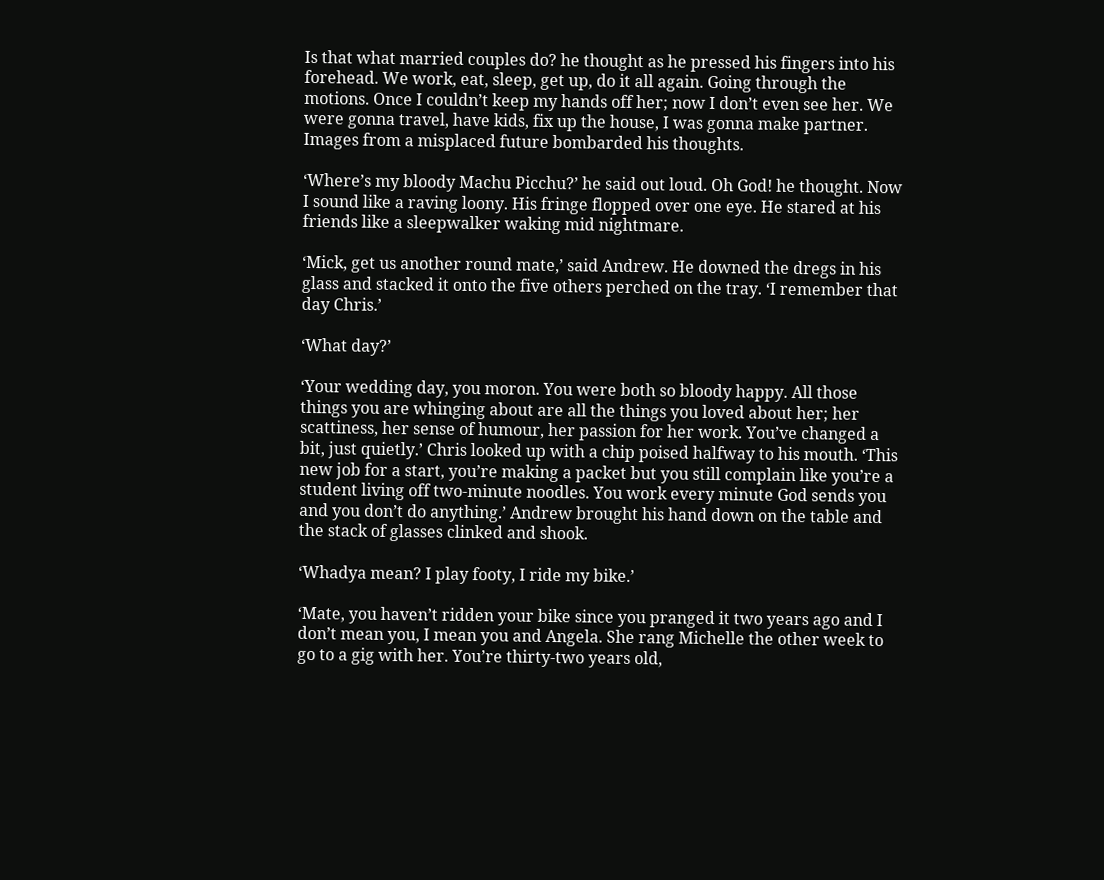Is that what married couples do? he thought as he pressed his fingers into his forehead. We work, eat, sleep, get up, do it all again. Going through the motions. Once I couldn’t keep my hands off her; now I don’t even see her. We were gonna travel, have kids, fix up the house, I was gonna make partner. Images from a misplaced future bombarded his thoughts.

‘Where’s my bloody Machu Picchu?’ he said out loud. Oh God! he thought. Now I sound like a raving loony. His fringe flopped over one eye. He stared at his friends like a sleepwalker waking mid nightmare.

‘Mick, get us another round mate,’ said Andrew. He downed the dregs in his glass and stacked it onto the five others perched on the tray. ‘I remember that day Chris.’

‘What day?’

‘Your wedding day, you moron. You were both so bloody happy. All those things you are whinging about are all the things you loved about her; her scattiness, her sense of humour, her passion for her work. You’ve changed a bit, just quietly.’ Chris looked up with a chip poised halfway to his mouth. ‘This new job for a start, you’re making a packet but you still complain like you’re a student living off two-minute noodles. You work every minute God sends you and you don’t do anything.’ Andrew brought his hand down on the table and the stack of glasses clinked and shook.

‘Whadya mean? I play footy, I ride my bike.’

‘Mate, you haven’t ridden your bike since you pranged it two years ago and I don’t mean you, I mean you and Angela. She rang Michelle the other week to go to a gig with her. You’re thirty-two years old,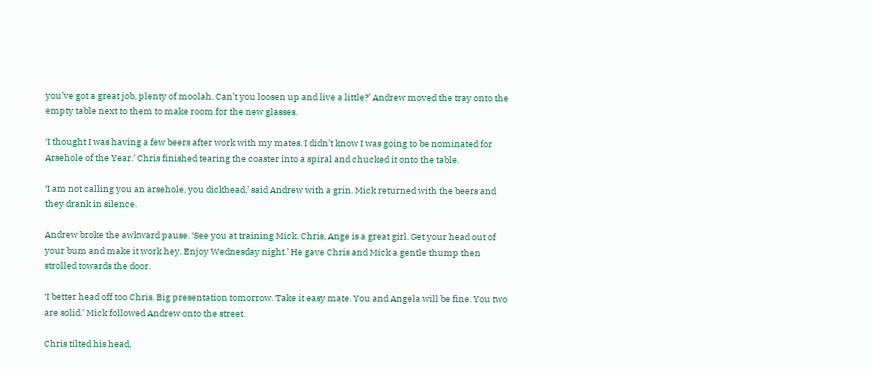you’ve got a great job, plenty of moolah. Can’t you loosen up and live a little?’ Andrew moved the tray onto the empty table next to them to make room for the new glasses.

‘I thought I was having a few beers after work with my mates. I didn’t know I was going to be nominated for Arsehole of the Year.’ Chris finished tearing the coaster into a spiral and chucked it onto the table.

‘I am not calling you an arsehole, you dickhead,’ said Andrew with a grin. Mick returned with the beers and they drank in silence.

Andrew broke the awkward pause. ‘See you at training Mick. Chris, Ange is a great girl. Get your head out of your bum and make it work hey. Enjoy Wednesday night.’ He gave Chris and Mick a gentle thump then strolled towards the door.

‘I better head off too Chris. Big presentation tomorrow. Take it easy mate. You and Angela will be fine. You two are solid.’ Mick followed Andrew onto the street.

Chris tilted his head,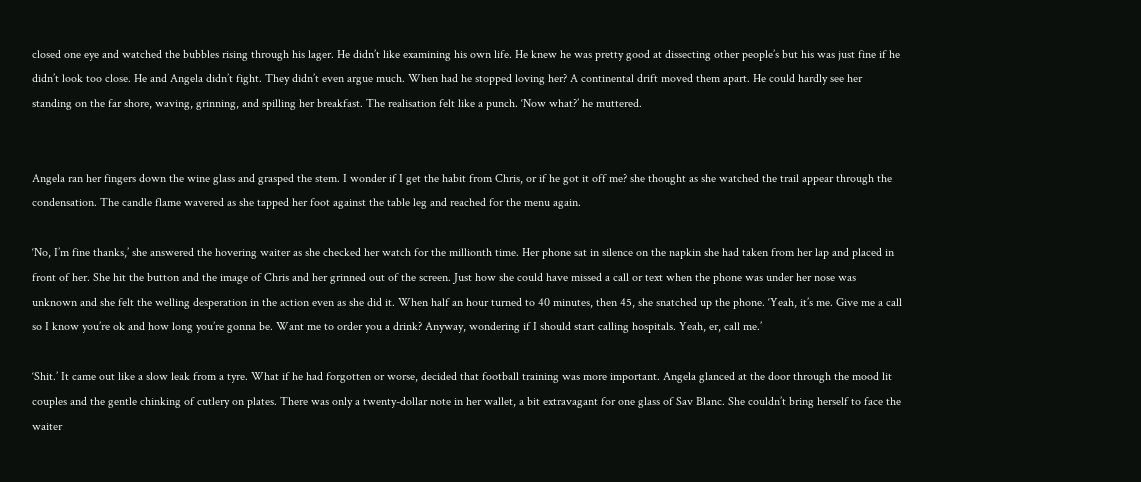closed one eye and watched the bubbles rising through his lager. He didn’t like examining his own life. He knew he was pretty good at dissecting other people’s but his was just fine if he didn’t look too close. He and Angela didn’t fight. They didn’t even argue much. When had he stopped loving her? A continental drift moved them apart. He could hardly see her standing on the far shore, waving, grinning, and spilling her breakfast. The realisation felt like a punch. ‘Now what?’ he muttered.


Angela ran her fingers down the wine glass and grasped the stem. I wonder if I get the habit from Chris, or if he got it off me? she thought as she watched the trail appear through the condensation. The candle flame wavered as she tapped her foot against the table leg and reached for the menu again.

‘No, I’m fine thanks,’ she answered the hovering waiter as she checked her watch for the millionth time. Her phone sat in silence on the napkin she had taken from her lap and placed in front of her. She hit the button and the image of Chris and her grinned out of the screen. Just how she could have missed a call or text when the phone was under her nose was unknown and she felt the welling desperation in the action even as she did it. When half an hour turned to 40 minutes, then 45, she snatched up the phone. ‘Yeah, it’s me. Give me a call so I know you’re ok and how long you’re gonna be. Want me to order you a drink? Anyway, wondering if I should start calling hospitals. Yeah, er, call me.’

‘Shit.’ It came out like a slow leak from a tyre. What if he had forgotten or worse, decided that football training was more important. Angela glanced at the door through the mood lit couples and the gentle chinking of cutlery on plates. There was only a twenty-dollar note in her wallet, a bit extravagant for one glass of Sav Blanc. She couldn’t bring herself to face the waiter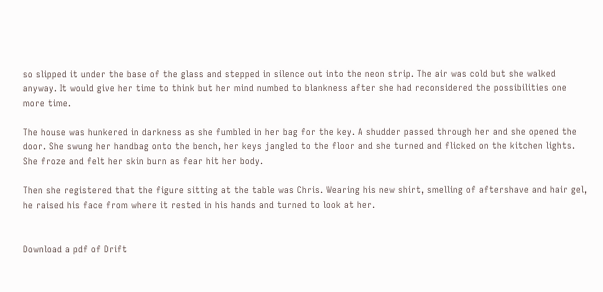so slipped it under the base of the glass and stepped in silence out into the neon strip. The air was cold but she walked anyway. It would give her time to think but her mind numbed to blankness after she had reconsidered the possibilities one more time.

The house was hunkered in darkness as she fumbled in her bag for the key. A shudder passed through her and she opened the door. She swung her handbag onto the bench, her keys jangled to the floor and she turned and flicked on the kitchen lights. She froze and felt her skin burn as fear hit her body.

Then she registered that the figure sitting at the table was Chris. Wearing his new shirt, smelling of aftershave and hair gel, he raised his face from where it rested in his hands and turned to look at her.


Download a pdf of Drift